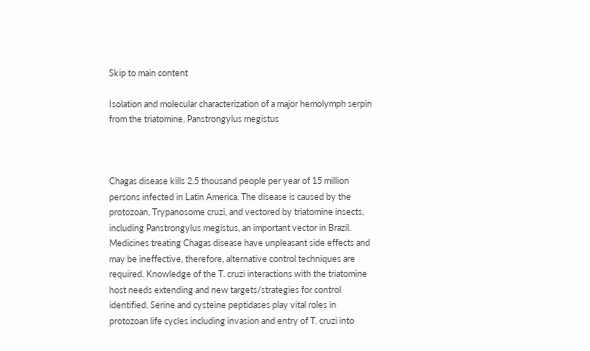Skip to main content

Isolation and molecular characterization of a major hemolymph serpin from the triatomine, Panstrongylus megistus



Chagas disease kills 2.5 thousand people per year of 15 million persons infected in Latin America. The disease is caused by the protozoan, Trypanosome cruzi, and vectored by triatomine insects, including Panstrongylus megistus, an important vector in Brazil. Medicines treating Chagas disease have unpleasant side effects and may be ineffective, therefore, alternative control techniques are required. Knowledge of the T. cruzi interactions with the triatomine host needs extending and new targets/strategies for control identified. Serine and cysteine peptidases play vital roles in protozoan life cycles including invasion and entry of T. cruzi into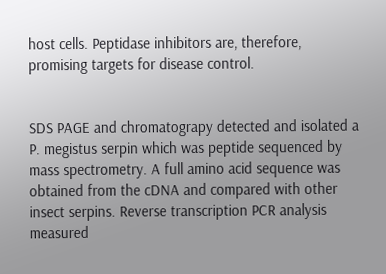host cells. Peptidase inhibitors are, therefore, promising targets for disease control.


SDS PAGE and chromatograpy detected and isolated a P. megistus serpin which was peptide sequenced by mass spectrometry. A full amino acid sequence was obtained from the cDNA and compared with other insect serpins. Reverse transcription PCR analysis measured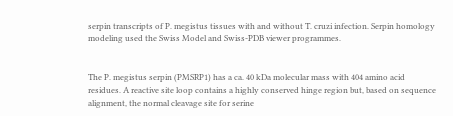serpin transcripts of P. megistus tissues with and without T. cruzi infection. Serpin homology modeling used the Swiss Model and Swiss-PDB viewer programmes.


The P. megistus serpin (PMSRP1) has a ca. 40 kDa molecular mass with 404 amino acid residues. A reactive site loop contains a highly conserved hinge region but, based on sequence alignment, the normal cleavage site for serine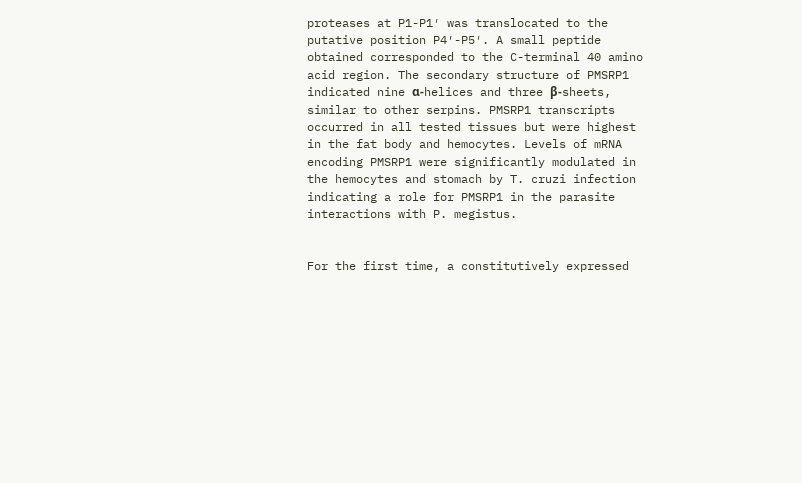proteases at P1-P1′ was translocated to the putative position P4′-P5′. A small peptide obtained corresponded to the C-terminal 40 amino acid region. The secondary structure of PMSRP1 indicated nine α-helices and three β-sheets, similar to other serpins. PMSRP1 transcripts occurred in all tested tissues but were highest in the fat body and hemocytes. Levels of mRNA encoding PMSRP1 were significantly modulated in the hemocytes and stomach by T. cruzi infection indicating a role for PMSRP1 in the parasite interactions with P. megistus.


For the first time, a constitutively expressed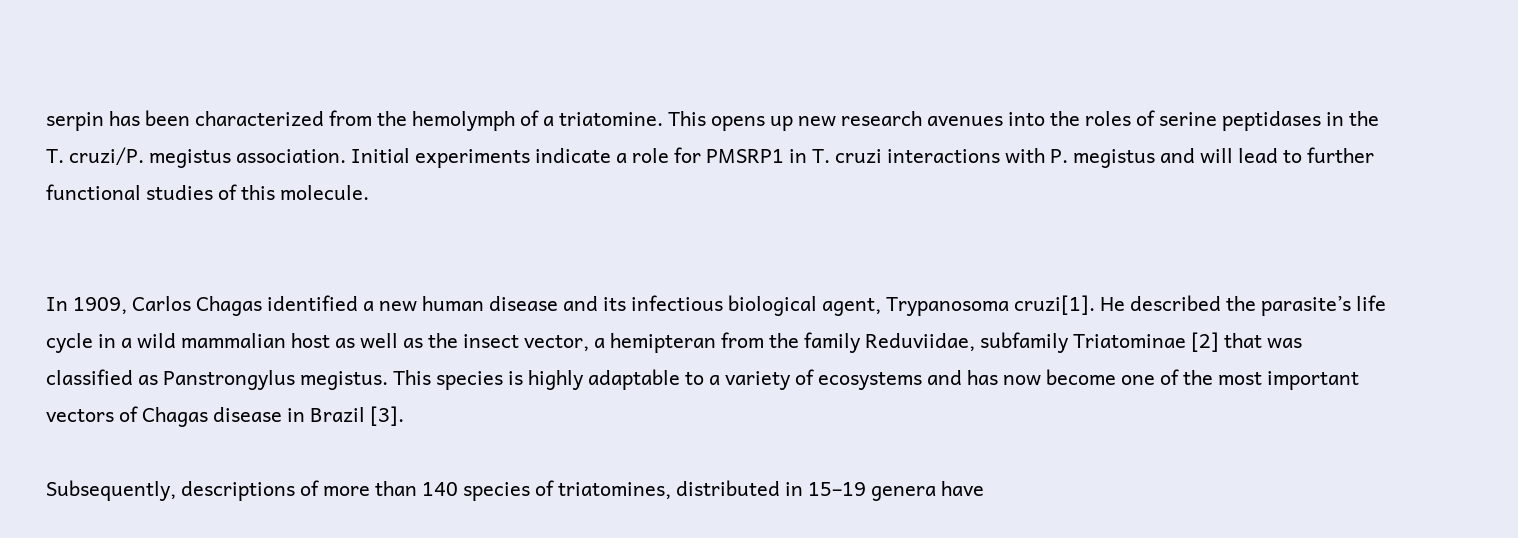serpin has been characterized from the hemolymph of a triatomine. This opens up new research avenues into the roles of serine peptidases in the T. cruzi/P. megistus association. Initial experiments indicate a role for PMSRP1 in T. cruzi interactions with P. megistus and will lead to further functional studies of this molecule.


In 1909, Carlos Chagas identified a new human disease and its infectious biological agent, Trypanosoma cruzi[1]. He described the parasite’s life cycle in a wild mammalian host as well as the insect vector, a hemipteran from the family Reduviidae, subfamily Triatominae [2] that was classified as Panstrongylus megistus. This species is highly adaptable to a variety of ecosystems and has now become one of the most important vectors of Chagas disease in Brazil [3].

Subsequently, descriptions of more than 140 species of triatomines, distributed in 15–19 genera have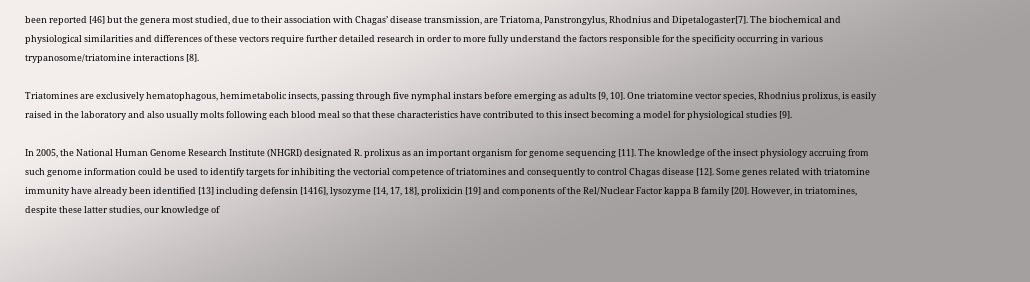been reported [46] but the genera most studied, due to their association with Chagas’ disease transmission, are Triatoma, Panstrongylus, Rhodnius and Dipetalogaster[7]. The biochemical and physiological similarities and differences of these vectors require further detailed research in order to more fully understand the factors responsible for the specificity occurring in various trypanosome/triatomine interactions [8].

Triatomines are exclusively hematophagous, hemimetabolic insects, passing through five nymphal instars before emerging as adults [9, 10]. One triatomine vector species, Rhodnius prolixus, is easily raised in the laboratory and also usually molts following each blood meal so that these characteristics have contributed to this insect becoming a model for physiological studies [9].

In 2005, the National Human Genome Research Institute (NHGRI) designated R. prolixus as an important organism for genome sequencing [11]. The knowledge of the insect physiology accruing from such genome information could be used to identify targets for inhibiting the vectorial competence of triatomines and consequently to control Chagas disease [12]. Some genes related with triatomine immunity have already been identified [13] including defensin [1416], lysozyme [14, 17, 18], prolixicin [19] and components of the Rel/Nuclear Factor kappa B family [20]. However, in triatomines, despite these latter studies, our knowledge of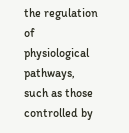the regulation of physiological pathways, such as those controlled by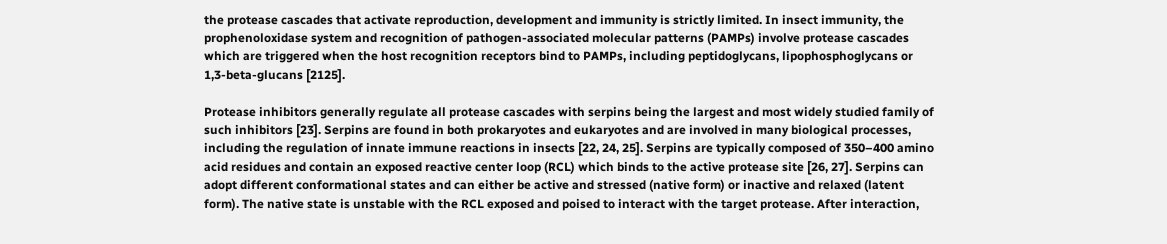the protease cascades that activate reproduction, development and immunity is strictly limited. In insect immunity, the prophenoloxidase system and recognition of pathogen-associated molecular patterns (PAMPs) involve protease cascades which are triggered when the host recognition receptors bind to PAMPs, including peptidoglycans, lipophosphoglycans or 1,3-beta-glucans [2125].

Protease inhibitors generally regulate all protease cascades with serpins being the largest and most widely studied family of such inhibitors [23]. Serpins are found in both prokaryotes and eukaryotes and are involved in many biological processes, including the regulation of innate immune reactions in insects [22, 24, 25]. Serpins are typically composed of 350–400 amino acid residues and contain an exposed reactive center loop (RCL) which binds to the active protease site [26, 27]. Serpins can adopt different conformational states and can either be active and stressed (native form) or inactive and relaxed (latent form). The native state is unstable with the RCL exposed and poised to interact with the target protease. After interaction,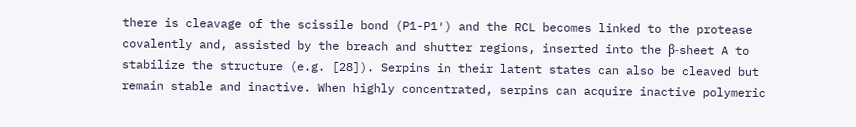there is cleavage of the scissile bond (P1-P1′) and the RCL becomes linked to the protease covalently and, assisted by the breach and shutter regions, inserted into the β-sheet A to stabilize the structure (e.g. [28]). Serpins in their latent states can also be cleaved but remain stable and inactive. When highly concentrated, serpins can acquire inactive polymeric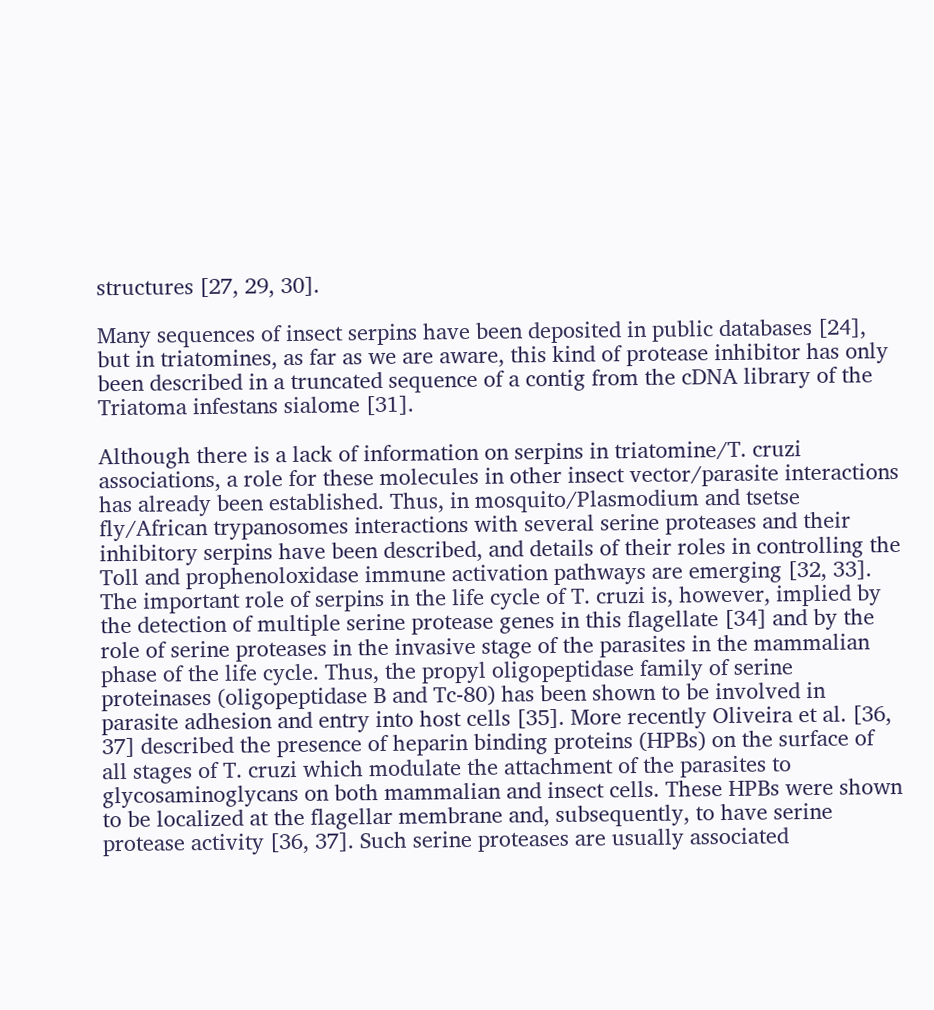structures [27, 29, 30].

Many sequences of insect serpins have been deposited in public databases [24], but in triatomines, as far as we are aware, this kind of protease inhibitor has only been described in a truncated sequence of a contig from the cDNA library of the Triatoma infestans sialome [31].

Although there is a lack of information on serpins in triatomine/T. cruzi associations, a role for these molecules in other insect vector/parasite interactions has already been established. Thus, in mosquito/Plasmodium and tsetse fly/African trypanosomes interactions with several serine proteases and their inhibitory serpins have been described, and details of their roles in controlling the Toll and prophenoloxidase immune activation pathways are emerging [32, 33]. The important role of serpins in the life cycle of T. cruzi is, however, implied by the detection of multiple serine protease genes in this flagellate [34] and by the role of serine proteases in the invasive stage of the parasites in the mammalian phase of the life cycle. Thus, the propyl oligopeptidase family of serine proteinases (oligopeptidase B and Tc-80) has been shown to be involved in parasite adhesion and entry into host cells [35]. More recently Oliveira et al. [36, 37] described the presence of heparin binding proteins (HPBs) on the surface of all stages of T. cruzi which modulate the attachment of the parasites to glycosaminoglycans on both mammalian and insect cells. These HPBs were shown to be localized at the flagellar membrane and, subsequently, to have serine protease activity [36, 37]. Such serine proteases are usually associated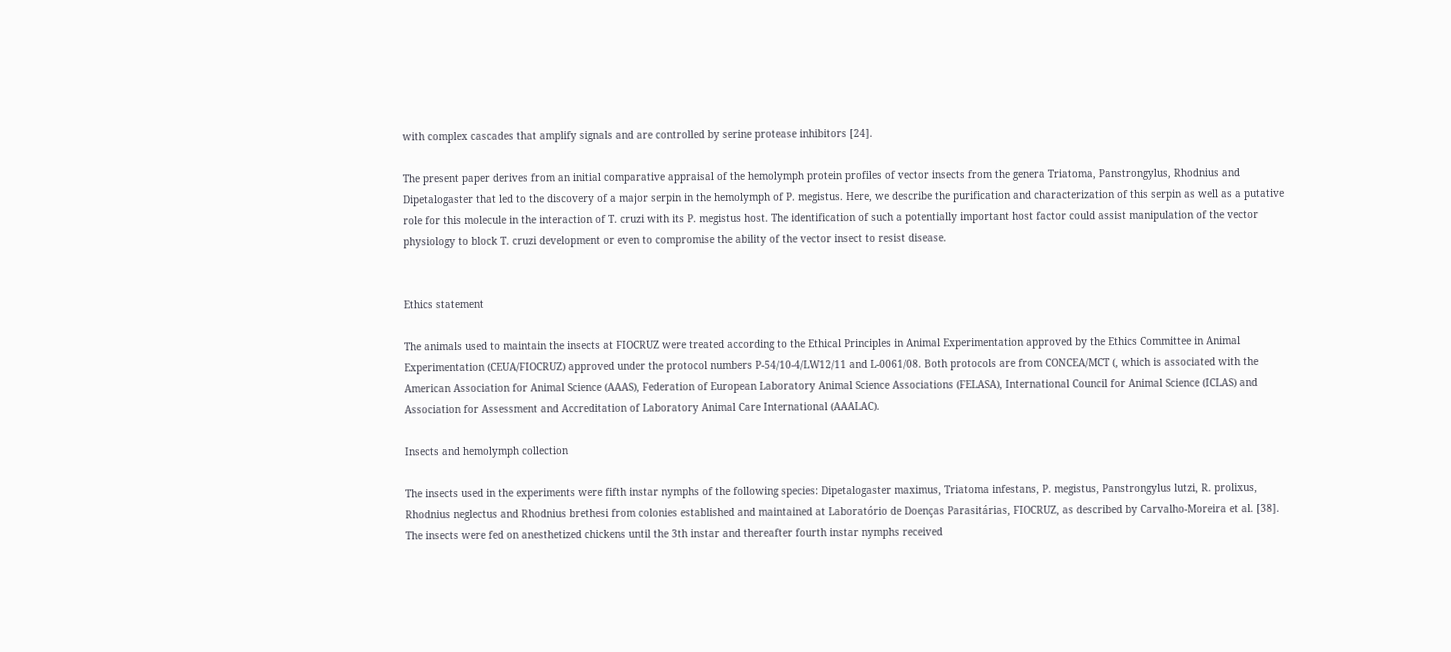with complex cascades that amplify signals and are controlled by serine protease inhibitors [24].

The present paper derives from an initial comparative appraisal of the hemolymph protein profiles of vector insects from the genera Triatoma, Panstrongylus, Rhodnius and Dipetalogaster that led to the discovery of a major serpin in the hemolymph of P. megistus. Here, we describe the purification and characterization of this serpin as well as a putative role for this molecule in the interaction of T. cruzi with its P. megistus host. The identification of such a potentially important host factor could assist manipulation of the vector physiology to block T. cruzi development or even to compromise the ability of the vector insect to resist disease.


Ethics statement

The animals used to maintain the insects at FIOCRUZ were treated according to the Ethical Principles in Animal Experimentation approved by the Ethics Committee in Animal Experimentation (CEUA/FIOCRUZ) approved under the protocol numbers P-54/10-4/LW12/11 and L-0061/08. Both protocols are from CONCEA/MCT (, which is associated with the American Association for Animal Science (AAAS), Federation of European Laboratory Animal Science Associations (FELASA), International Council for Animal Science (ICLAS) and Association for Assessment and Accreditation of Laboratory Animal Care International (AAALAC).

Insects and hemolymph collection

The insects used in the experiments were fifth instar nymphs of the following species: Dipetalogaster maximus, Triatoma infestans, P. megistus, Panstrongylus lutzi, R. prolixus, Rhodnius neglectus and Rhodnius brethesi from colonies established and maintained at Laboratório de Doenças Parasitárias, FIOCRUZ, as described by Carvalho-Moreira et al. [38]. The insects were fed on anesthetized chickens until the 3th instar and thereafter fourth instar nymphs received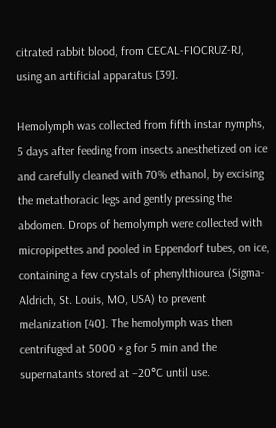citrated rabbit blood, from CECAL-FIOCRUZ-RJ, using an artificial apparatus [39].

Hemolymph was collected from fifth instar nymphs, 5 days after feeding from insects anesthetized on ice and carefully cleaned with 70% ethanol, by excising the metathoracic legs and gently pressing the abdomen. Drops of hemolymph were collected with micropipettes and pooled in Eppendorf tubes, on ice, containing a few crystals of phenylthiourea (Sigma-Aldrich, St. Louis, MO, USA) to prevent melanization [40]. The hemolymph was then centrifuged at 5000 × g for 5 min and the supernatants stored at −20°C until use.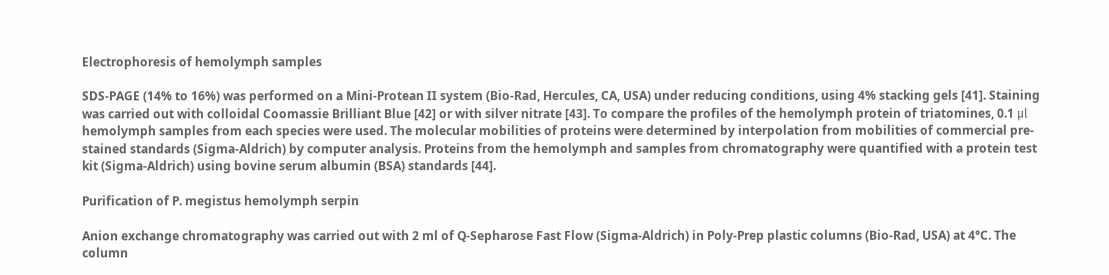Electrophoresis of hemolymph samples

SDS-PAGE (14% to 16%) was performed on a Mini-Protean II system (Bio-Rad, Hercules, CA, USA) under reducing conditions, using 4% stacking gels [41]. Staining was carried out with colloidal Coomassie Brilliant Blue [42] or with silver nitrate [43]. To compare the profiles of the hemolymph protein of triatomines, 0.1 μl hemolymph samples from each species were used. The molecular mobilities of proteins were determined by interpolation from mobilities of commercial pre-stained standards (Sigma-Aldrich) by computer analysis. Proteins from the hemolymph and samples from chromatography were quantified with a protein test kit (Sigma-Aldrich) using bovine serum albumin (BSA) standards [44].

Purification of P. megistus hemolymph serpin

Anion exchange chromatography was carried out with 2 ml of Q-Sepharose Fast Flow (Sigma-Aldrich) in Poly-Prep plastic columns (Bio-Rad, USA) at 4°C. The column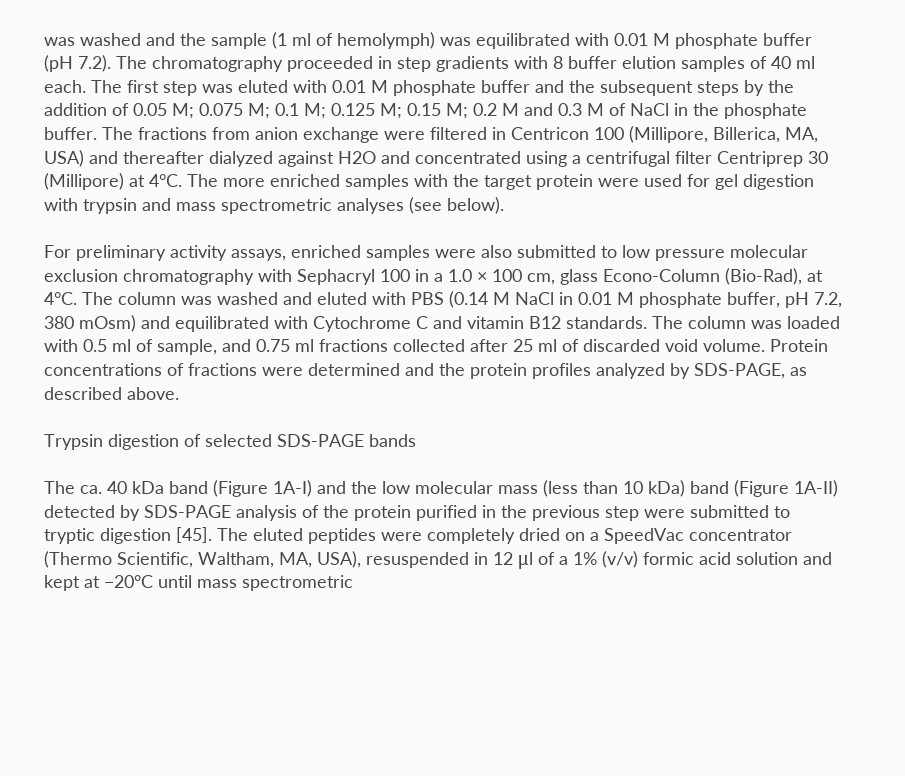was washed and the sample (1 ml of hemolymph) was equilibrated with 0.01 M phosphate buffer (pH 7.2). The chromatography proceeded in step gradients with 8 buffer elution samples of 40 ml each. The first step was eluted with 0.01 M phosphate buffer and the subsequent steps by the addition of 0.05 M; 0.075 M; 0.1 M; 0.125 M; 0.15 M; 0.2 M and 0.3 M of NaCl in the phosphate buffer. The fractions from anion exchange were filtered in Centricon 100 (Millipore, Billerica, MA, USA) and thereafter dialyzed against H2O and concentrated using a centrifugal filter Centriprep 30 (Millipore) at 4°C. The more enriched samples with the target protein were used for gel digestion with trypsin and mass spectrometric analyses (see below).

For preliminary activity assays, enriched samples were also submitted to low pressure molecular exclusion chromatography with Sephacryl 100 in a 1.0 × 100 cm, glass Econo-Column (Bio-Rad), at 4°C. The column was washed and eluted with PBS (0.14 M NaCl in 0.01 M phosphate buffer, pH 7.2, 380 mOsm) and equilibrated with Cytochrome C and vitamin B12 standards. The column was loaded with 0.5 ml of sample, and 0.75 ml fractions collected after 25 ml of discarded void volume. Protein concentrations of fractions were determined and the protein profiles analyzed by SDS-PAGE, as described above.

Trypsin digestion of selected SDS-PAGE bands

The ca. 40 kDa band (Figure 1A-I) and the low molecular mass (less than 10 kDa) band (Figure 1A-II) detected by SDS-PAGE analysis of the protein purified in the previous step were submitted to tryptic digestion [45]. The eluted peptides were completely dried on a SpeedVac concentrator (Thermo Scientific, Waltham, MA, USA), resuspended in 12 μl of a 1% (v/v) formic acid solution and kept at −20°C until mass spectrometric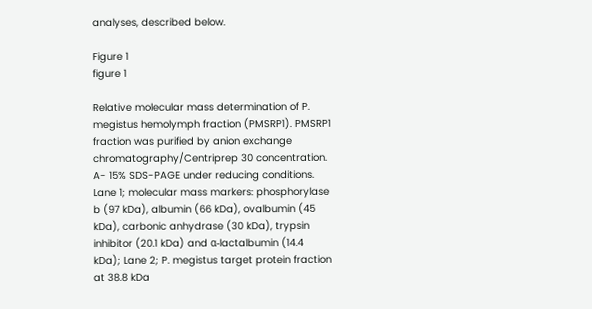analyses, described below.

Figure 1
figure 1

Relative molecular mass determination of P. megistus hemolymph fraction (PMSRP1). PMSRP1 fraction was purified by anion exchange chromatography/Centriprep 30 concentration. A- 15% SDS-PAGE under reducing conditions. Lane 1; molecular mass markers: phosphorylase b (97 kDa), albumin (66 kDa), ovalbumin (45 kDa), carbonic anhydrase (30 kDa), trypsin inhibitor (20.1 kDa) and α-lactalbumin (14.4 kDa); Lane 2; P. megistus target protein fraction at 38.8 kDa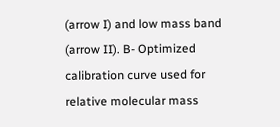(arrow I) and low mass band (arrow II). B- Optimized calibration curve used for relative molecular mass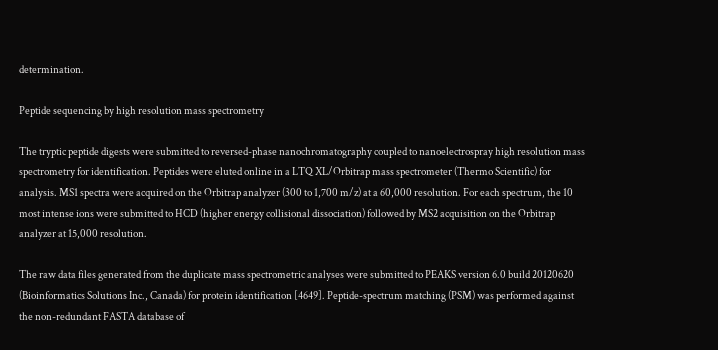determination.

Peptide sequencing by high resolution mass spectrometry

The tryptic peptide digests were submitted to reversed-phase nanochromatography coupled to nanoelectrospray high resolution mass spectrometry for identification. Peptides were eluted online in a LTQ XL/Orbitrap mass spectrometer (Thermo Scientific) for analysis. MS1 spectra were acquired on the Orbitrap analyzer (300 to 1,700 m/z) at a 60,000 resolution. For each spectrum, the 10 most intense ions were submitted to HCD (higher energy collisional dissociation) followed by MS2 acquisition on the Orbitrap analyzer at 15,000 resolution.

The raw data files generated from the duplicate mass spectrometric analyses were submitted to PEAKS version 6.0 build 20120620 (Bioinformatics Solutions Inc., Canada) for protein identification [4649]. Peptide-spectrum matching (PSM) was performed against the non-redundant FASTA database of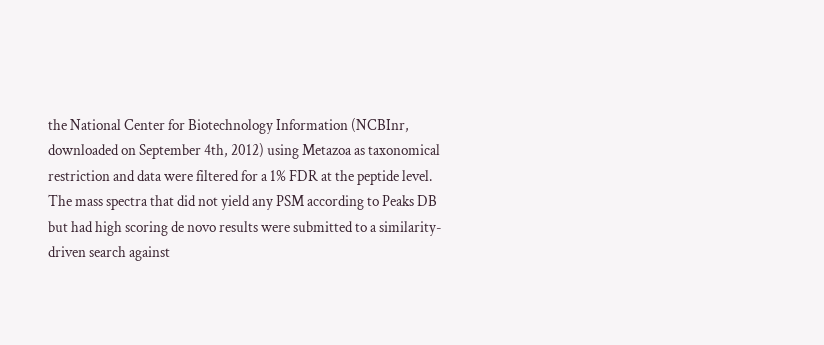the National Center for Biotechnology Information (NCBInr, downloaded on September 4th, 2012) using Metazoa as taxonomical restriction and data were filtered for a 1% FDR at the peptide level. The mass spectra that did not yield any PSM according to Peaks DB but had high scoring de novo results were submitted to a similarity-driven search against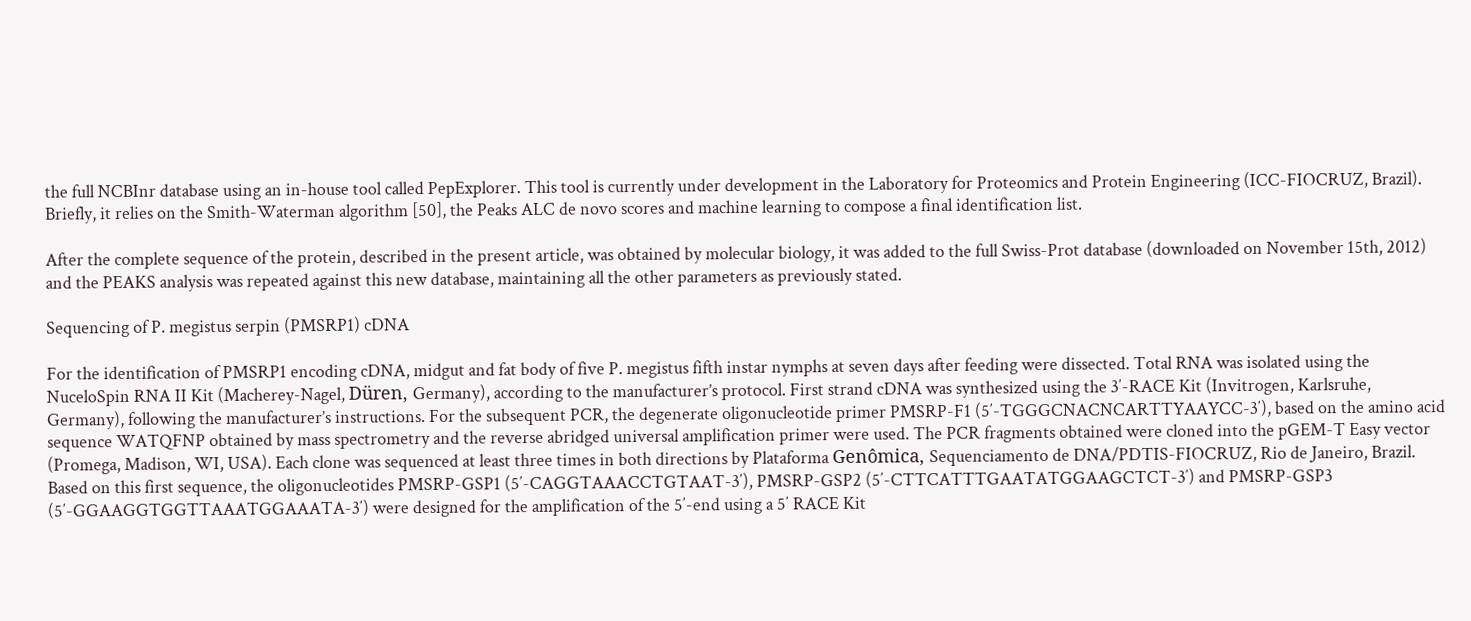the full NCBInr database using an in-house tool called PepExplorer. This tool is currently under development in the Laboratory for Proteomics and Protein Engineering (ICC-FIOCRUZ, Brazil). Briefly, it relies on the Smith-Waterman algorithm [50], the Peaks ALC de novo scores and machine learning to compose a final identification list.

After the complete sequence of the protein, described in the present article, was obtained by molecular biology, it was added to the full Swiss-Prot database (downloaded on November 15th, 2012) and the PEAKS analysis was repeated against this new database, maintaining all the other parameters as previously stated.

Sequencing of P. megistus serpin (PMSRP1) cDNA

For the identification of PMSRP1 encoding cDNA, midgut and fat body of five P. megistus fifth instar nymphs at seven days after feeding were dissected. Total RNA was isolated using the NuceloSpin RNA II Kit (Macherey-Nagel, Düren, Germany), according to the manufacturer’s protocol. First strand cDNA was synthesized using the 3′-RACE Kit (Invitrogen, Karlsruhe, Germany), following the manufacturer’s instructions. For the subsequent PCR, the degenerate oligonucleotide primer PMSRP-F1 (5′-TGGGCNACNCARTTYAAYCC-3′), based on the amino acid sequence WATQFNP obtained by mass spectrometry and the reverse abridged universal amplification primer were used. The PCR fragments obtained were cloned into the pGEM-T Easy vector (Promega, Madison, WI, USA). Each clone was sequenced at least three times in both directions by Plataforma Genômica, Sequenciamento de DNA/PDTIS-FIOCRUZ, Rio de Janeiro, Brazil. Based on this first sequence, the oligonucleotides PMSRP-GSP1 (5′-CAGGTAAACCTGTAAT-3′), PMSRP-GSP2 (5′-CTTCATTTGAATATGGAAGCTCT-3′) and PMSRP-GSP3 (5′-GGAAGGTGGTTAAATGGAAATA-3′) were designed for the amplification of the 5′-end using a 5′ RACE Kit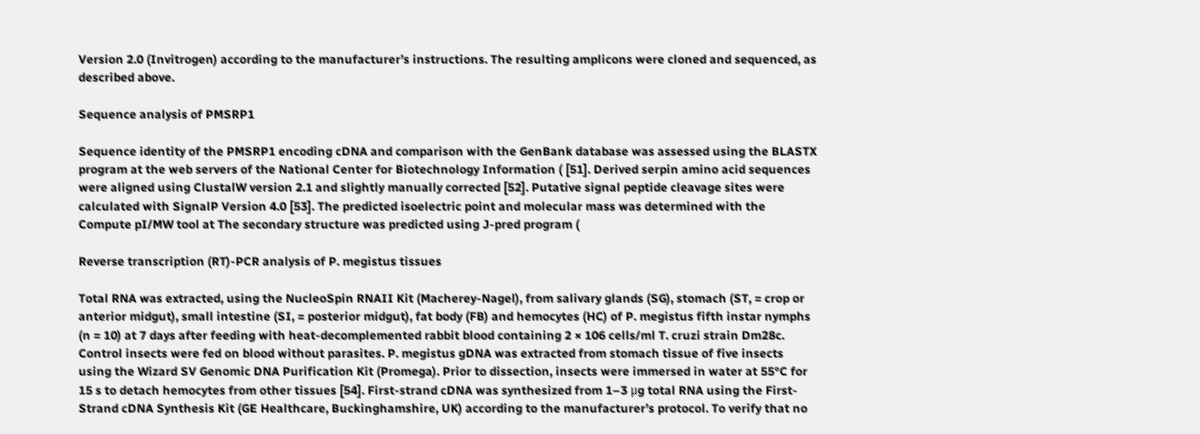Version 2.0 (Invitrogen) according to the manufacturer’s instructions. The resulting amplicons were cloned and sequenced, as described above.

Sequence analysis of PMSRP1

Sequence identity of the PMSRP1 encoding cDNA and comparison with the GenBank database was assessed using the BLASTX program at the web servers of the National Center for Biotechnology Information ( [51]. Derived serpin amino acid sequences were aligned using ClustalW version 2.1 and slightly manually corrected [52]. Putative signal peptide cleavage sites were calculated with SignalP Version 4.0 [53]. The predicted isoelectric point and molecular mass was determined with the Compute pI/MW tool at The secondary structure was predicted using J-pred program (

Reverse transcription (RT)-PCR analysis of P. megistus tissues

Total RNA was extracted, using the NucleoSpin RNAII Kit (Macherey-Nagel), from salivary glands (SG), stomach (ST, = crop or anterior midgut), small intestine (SI, = posterior midgut), fat body (FB) and hemocytes (HC) of P. megistus fifth instar nymphs (n = 10) at 7 days after feeding with heat-decomplemented rabbit blood containing 2 × 106 cells/ml T. cruzi strain Dm28c. Control insects were fed on blood without parasites. P. megistus gDNA was extracted from stomach tissue of five insects using the Wizard SV Genomic DNA Purification Kit (Promega). Prior to dissection, insects were immersed in water at 55°C for 15 s to detach hemocytes from other tissues [54]. First-strand cDNA was synthesized from 1–3 μg total RNA using the First-Strand cDNA Synthesis Kit (GE Healthcare, Buckinghamshire, UK) according to the manufacturer’s protocol. To verify that no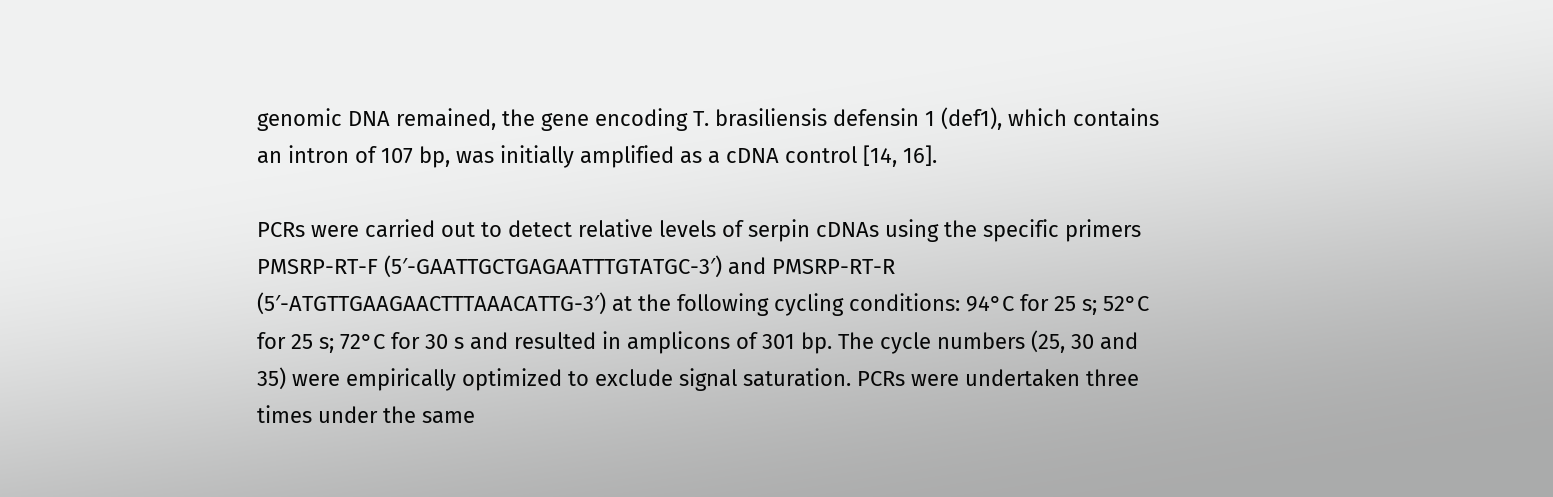genomic DNA remained, the gene encoding T. brasiliensis defensin 1 (def1), which contains an intron of 107 bp, was initially amplified as a cDNA control [14, 16].

PCRs were carried out to detect relative levels of serpin cDNAs using the specific primers PMSRP-RT-F (5′-GAATTGCTGAGAATTTGTATGC-3′) and PMSRP-RT-R (5′-ATGTTGAAGAACTTTAAACATTG-3′) at the following cycling conditions: 94°C for 25 s; 52°C for 25 s; 72°C for 30 s and resulted in amplicons of 301 bp. The cycle numbers (25, 30 and 35) were empirically optimized to exclude signal saturation. PCRs were undertaken three times under the same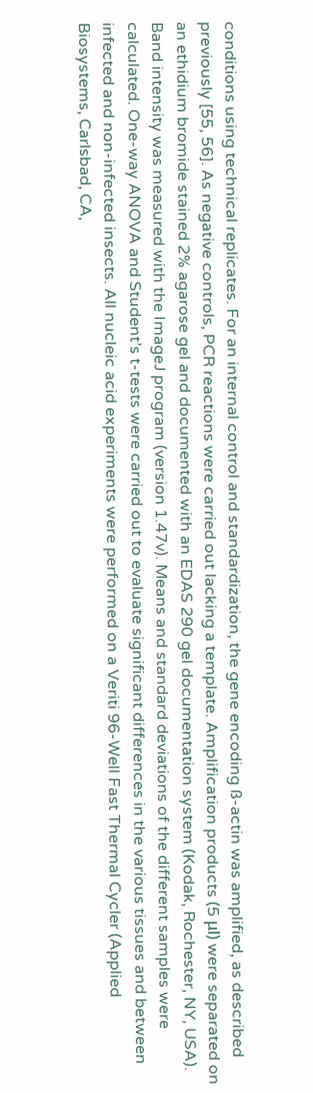conditions using technical replicates. For an internal control and standardization, the gene encoding ß-actin was amplified, as described previously [55, 56]. As negative controls, PCR reactions were carried out lacking a template. Amplification products (5 μl) were separated on an ethidium bromide stained 2% agarose gel and documented with an EDAS 290 gel documentation system (Kodak, Rochester, NY, USA). Band intensity was measured with the ImageJ program (version 1.47v). Means and standard deviations of the different samples were calculated. One-way ANOVA and Student’s t-tests were carried out to evaluate significant differences in the various tissues and between infected and non-infected insects. All nucleic acid experiments were performed on a Veriti 96-Well Fast Thermal Cycler (Applied Biosystems, Carlsbad, CA,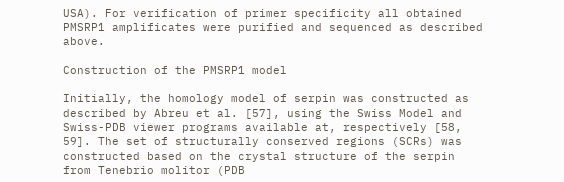USA). For verification of primer specificity all obtained PMSRP1 amplificates were purified and sequenced as described above.

Construction of the PMSRP1 model

Initially, the homology model of serpin was constructed as described by Abreu et al. [57], using the Swiss Model and Swiss-PDB viewer programs available at, respectively [58, 59]. The set of structurally conserved regions (SCRs) was constructed based on the crystal structure of the serpin from Tenebrio molitor (PDB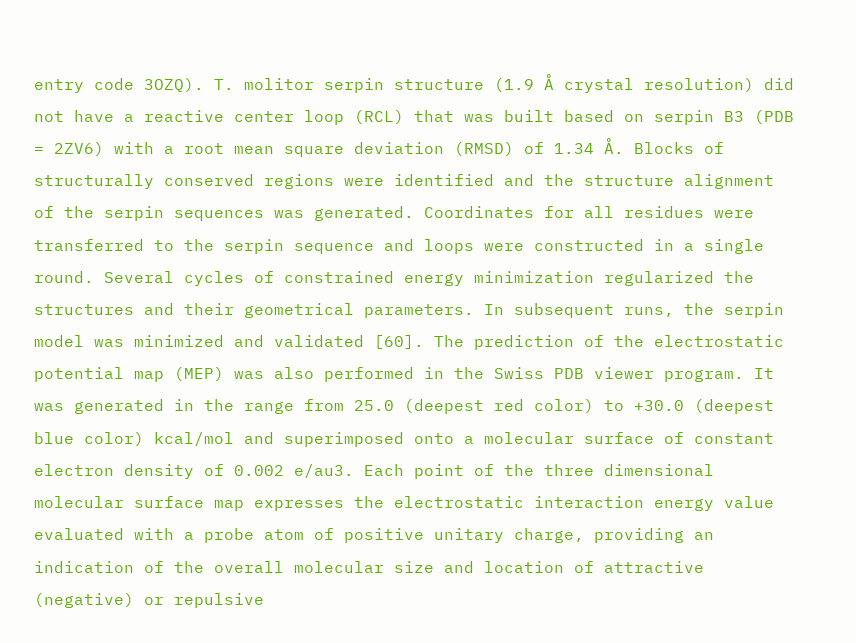entry code 3OZQ). T. molitor serpin structure (1.9 Å crystal resolution) did not have a reactive center loop (RCL) that was built based on serpin B3 (PDB = 2ZV6) with a root mean square deviation (RMSD) of 1.34 Å. Blocks of structurally conserved regions were identified and the structure alignment of the serpin sequences was generated. Coordinates for all residues were transferred to the serpin sequence and loops were constructed in a single round. Several cycles of constrained energy minimization regularized the structures and their geometrical parameters. In subsequent runs, the serpin model was minimized and validated [60]. The prediction of the electrostatic potential map (MEP) was also performed in the Swiss PDB viewer program. It was generated in the range from 25.0 (deepest red color) to +30.0 (deepest blue color) kcal/mol and superimposed onto a molecular surface of constant electron density of 0.002 e/au3. Each point of the three dimensional molecular surface map expresses the electrostatic interaction energy value evaluated with a probe atom of positive unitary charge, providing an indication of the overall molecular size and location of attractive (negative) or repulsive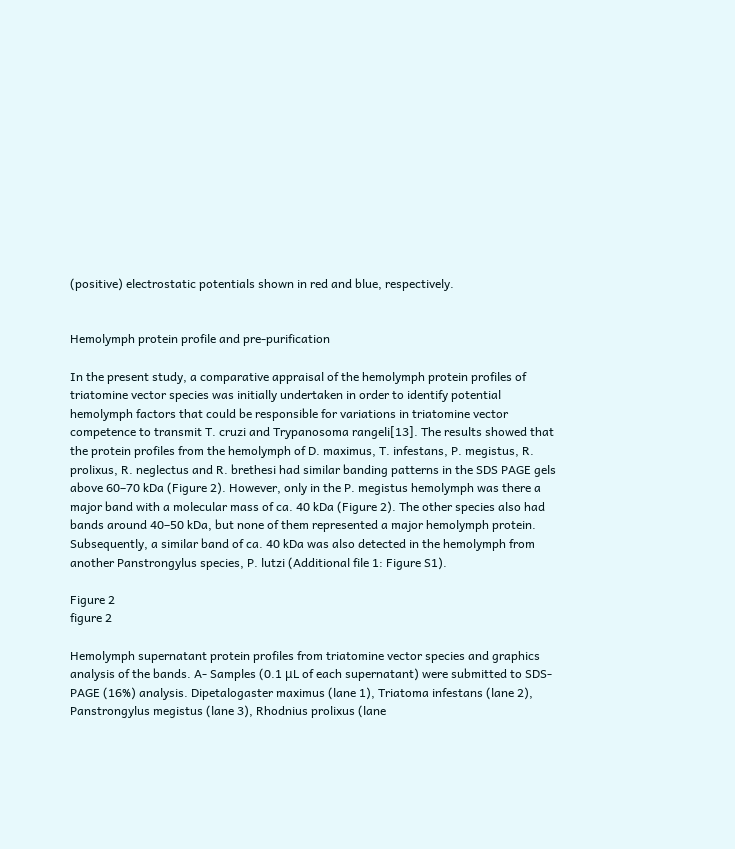(positive) electrostatic potentials shown in red and blue, respectively.


Hemolymph protein profile and pre-purification

In the present study, a comparative appraisal of the hemolymph protein profiles of triatomine vector species was initially undertaken in order to identify potential hemolymph factors that could be responsible for variations in triatomine vector competence to transmit T. cruzi and Trypanosoma rangeli[13]. The results showed that the protein profiles from the hemolymph of D. maximus, T. infestans, P. megistus, R. prolixus, R. neglectus and R. brethesi had similar banding patterns in the SDS PAGE gels above 60–70 kDa (Figure 2). However, only in the P. megistus hemolymph was there a major band with a molecular mass of ca. 40 kDa (Figure 2). The other species also had bands around 40–50 kDa, but none of them represented a major hemolymph protein. Subsequently, a similar band of ca. 40 kDa was also detected in the hemolymph from another Panstrongylus species, P. lutzi (Additional file 1: Figure S1).

Figure 2
figure 2

Hemolymph supernatant protein profiles from triatomine vector species and graphics analysis of the bands. A- Samples (0.1 μL of each supernatant) were submitted to SDS-PAGE (16%) analysis. Dipetalogaster maximus (lane 1), Triatoma infestans (lane 2), Panstrongylus megistus (lane 3), Rhodnius prolixus (lane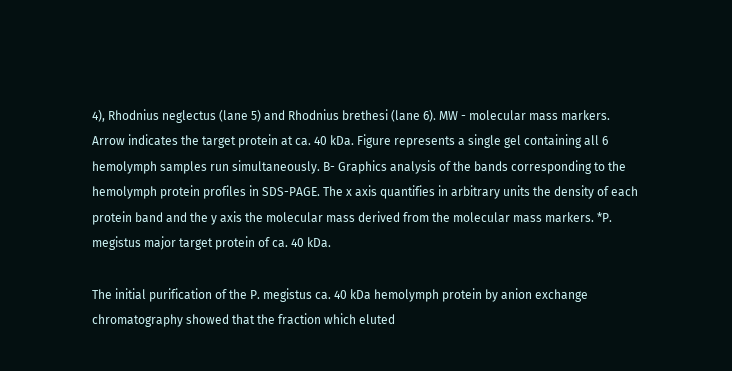4), Rhodnius neglectus (lane 5) and Rhodnius brethesi (lane 6). MW - molecular mass markers. Arrow indicates the target protein at ca. 40 kDa. Figure represents a single gel containing all 6 hemolymph samples run simultaneously. B- Graphics analysis of the bands corresponding to the hemolymph protein profiles in SDS-PAGE. The x axis quantifies in arbitrary units the density of each protein band and the y axis the molecular mass derived from the molecular mass markers. *P. megistus major target protein of ca. 40 kDa.

The initial purification of the P. megistus ca. 40 kDa hemolymph protein by anion exchange chromatography showed that the fraction which eluted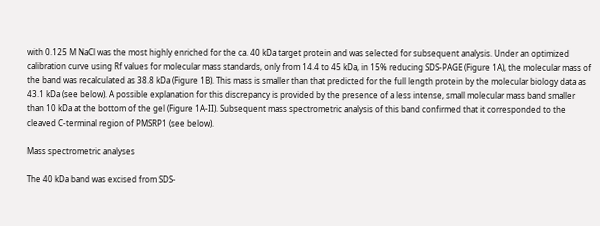with 0.125 M NaCl was the most highly enriched for the ca. 40 kDa target protein and was selected for subsequent analysis. Under an optimized calibration curve using Rf values for molecular mass standards, only from 14.4 to 45 kDa, in 15% reducing SDS-PAGE (Figure 1A), the molecular mass of the band was recalculated as 38.8 kDa (Figure 1B). This mass is smaller than that predicted for the full length protein by the molecular biology data as 43.1 kDa (see below). A possible explanation for this discrepancy is provided by the presence of a less intense, small molecular mass band smaller than 10 kDa at the bottom of the gel (Figure 1A-II). Subsequent mass spectrometric analysis of this band confirmed that it corresponded to the cleaved C-terminal region of PMSRP1 (see below).

Mass spectrometric analyses

The 40 kDa band was excised from SDS-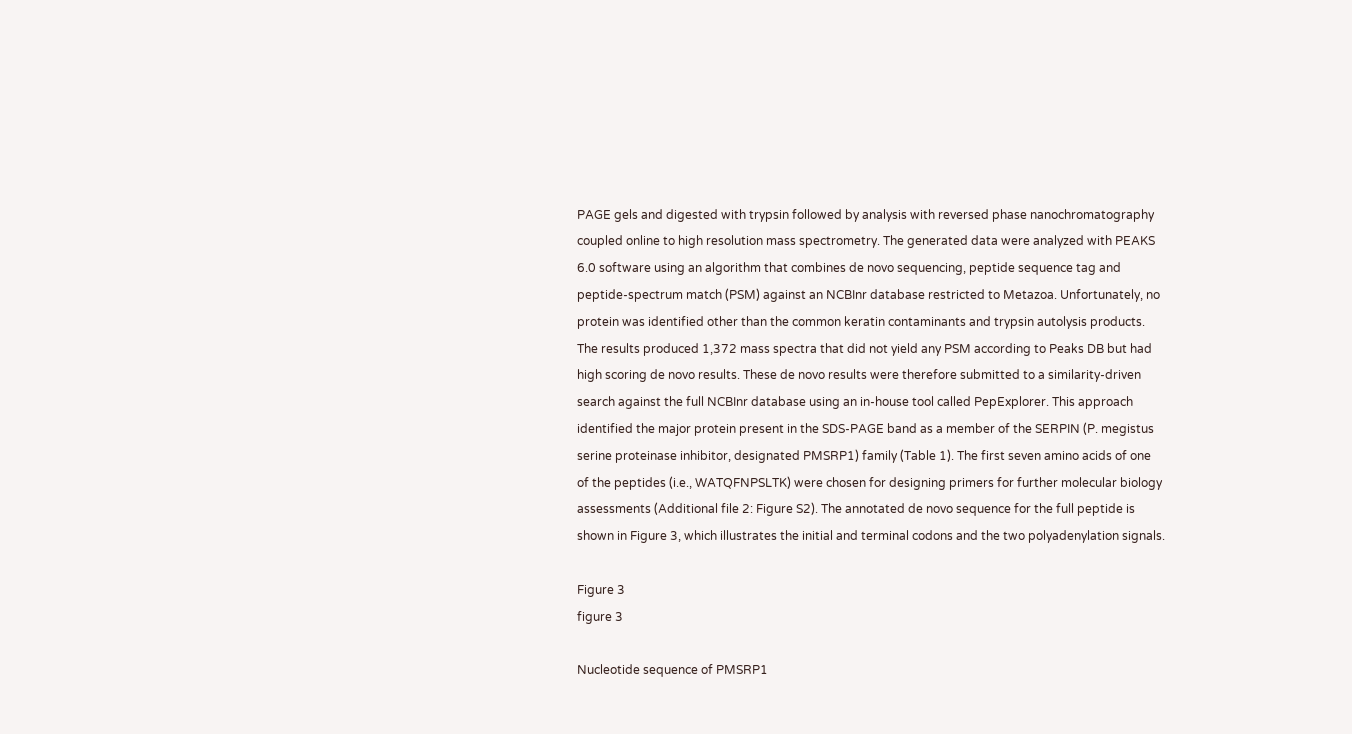PAGE gels and digested with trypsin followed by analysis with reversed phase nanochromatography coupled online to high resolution mass spectrometry. The generated data were analyzed with PEAKS 6.0 software using an algorithm that combines de novo sequencing, peptide sequence tag and peptide-spectrum match (PSM) against an NCBInr database restricted to Metazoa. Unfortunately, no protein was identified other than the common keratin contaminants and trypsin autolysis products. The results produced 1,372 mass spectra that did not yield any PSM according to Peaks DB but had high scoring de novo results. These de novo results were therefore submitted to a similarity-driven search against the full NCBInr database using an in-house tool called PepExplorer. This approach identified the major protein present in the SDS-PAGE band as a member of the SERPIN (P. megistus serine proteinase inhibitor, designated PMSRP1) family (Table 1). The first seven amino acids of one of the peptides (i.e., WATQFNPSLTK) were chosen for designing primers for further molecular biology assessments (Additional file 2: Figure S2). The annotated de novo sequence for the full peptide is shown in Figure 3, which illustrates the initial and terminal codons and the two polyadenylation signals.

Figure 3
figure 3

Nucleotide sequence of PMSRP1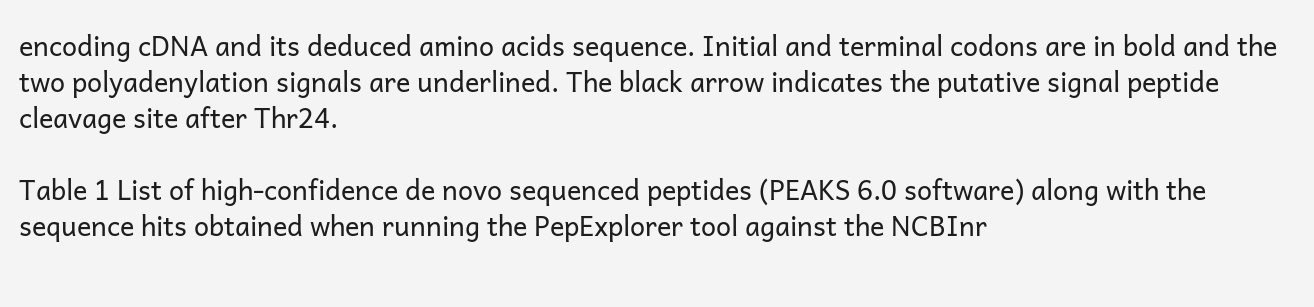encoding cDNA and its deduced amino acids sequence. Initial and terminal codons are in bold and the two polyadenylation signals are underlined. The black arrow indicates the putative signal peptide cleavage site after Thr24.

Table 1 List of high-confidence de novo sequenced peptides (PEAKS 6.0 software) along with the sequence hits obtained when running the PepExplorer tool against the NCBInr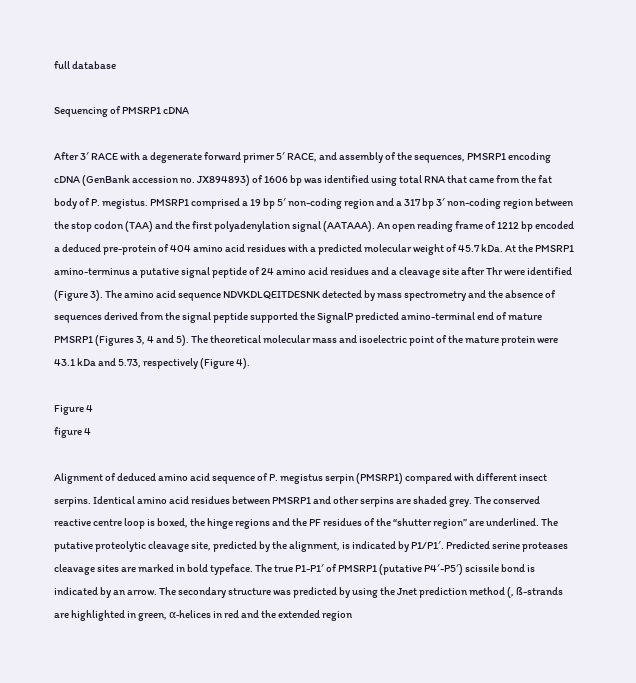full database

Sequencing of PMSRP1 cDNA

After 3′ RACE with a degenerate forward primer 5′ RACE, and assembly of the sequences, PMSRP1 encoding cDNA (GenBank accession no. JX894893) of 1606 bp was identified using total RNA that came from the fat body of P. megistus. PMSRP1 comprised a 19 bp 5′ non-coding region and a 317 bp 3′ non-coding region between the stop codon (TAA) and the first polyadenylation signal (AATAAA). An open reading frame of 1212 bp encoded a deduced pre-protein of 404 amino acid residues with a predicted molecular weight of 45.7 kDa. At the PMSRP1 amino-terminus a putative signal peptide of 24 amino acid residues and a cleavage site after Thr were identified (Figure 3). The amino acid sequence NDVKDLQEITDESNK detected by mass spectrometry and the absence of sequences derived from the signal peptide supported the SignalP predicted amino-terminal end of mature PMSRP1 (Figures 3, 4 and 5). The theoretical molecular mass and isoelectric point of the mature protein were 43.1 kDa and 5.73, respectively (Figure 4).

Figure 4
figure 4

Alignment of deduced amino acid sequence of P. megistus serpin (PMSRP1) compared with different insect serpins. Identical amino acid residues between PMSRP1 and other serpins are shaded grey. The conserved reactive centre loop is boxed, the hinge regions and the PF residues of the “shutter region” are underlined. The putative proteolytic cleavage site, predicted by the alignment, is indicated by P1/P1′. Predicted serine proteases cleavage sites are marked in bold typeface. The true P1-P1′ of PMSRP1 (putative P4′-P5′) scissile bond is indicated by an arrow. The secondary structure was predicted by using the Jnet prediction method (, ß-strands are highlighted in green, α-helices in red and the extended region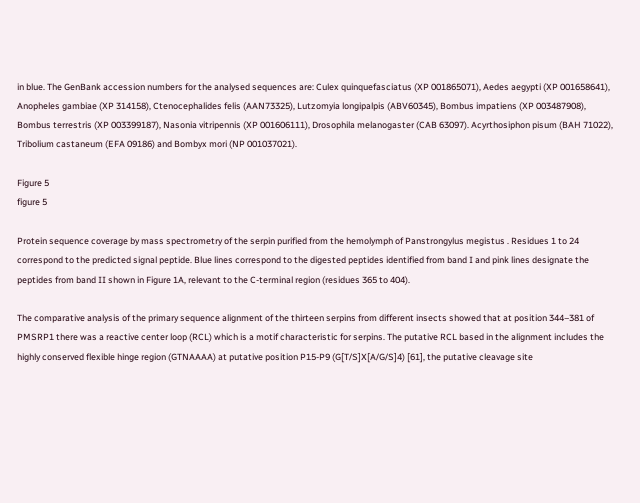in blue. The GenBank accession numbers for the analysed sequences are: Culex quinquefasciatus (XP 001865071), Aedes aegypti (XP 001658641), Anopheles gambiae (XP 314158), Ctenocephalides felis (AAN73325), Lutzomyia longipalpis (ABV60345), Bombus impatiens (XP 003487908), Bombus terrestris (XP 003399187), Nasonia vitripennis (XP 001606111), Drosophila melanogaster (CAB 63097). Acyrthosiphon pisum (BAH 71022), Tribolium castaneum (EFA 09186) and Bombyx mori (NP 001037021).

Figure 5
figure 5

Protein sequence coverage by mass spectrometry of the serpin purified from the hemolymph of Panstrongylus megistus . Residues 1 to 24 correspond to the predicted signal peptide. Blue lines correspond to the digested peptides identified from band I and pink lines designate the peptides from band II shown in Figure 1A, relevant to the C-terminal region (residues 365 to 404).

The comparative analysis of the primary sequence alignment of the thirteen serpins from different insects showed that at position 344–381 of PMSRP1 there was a reactive center loop (RCL) which is a motif characteristic for serpins. The putative RCL based in the alignment includes the highly conserved flexible hinge region (GTNAAAA) at putative position P15-P9 (G[T/S]X[A/G/S]4) [61], the putative cleavage site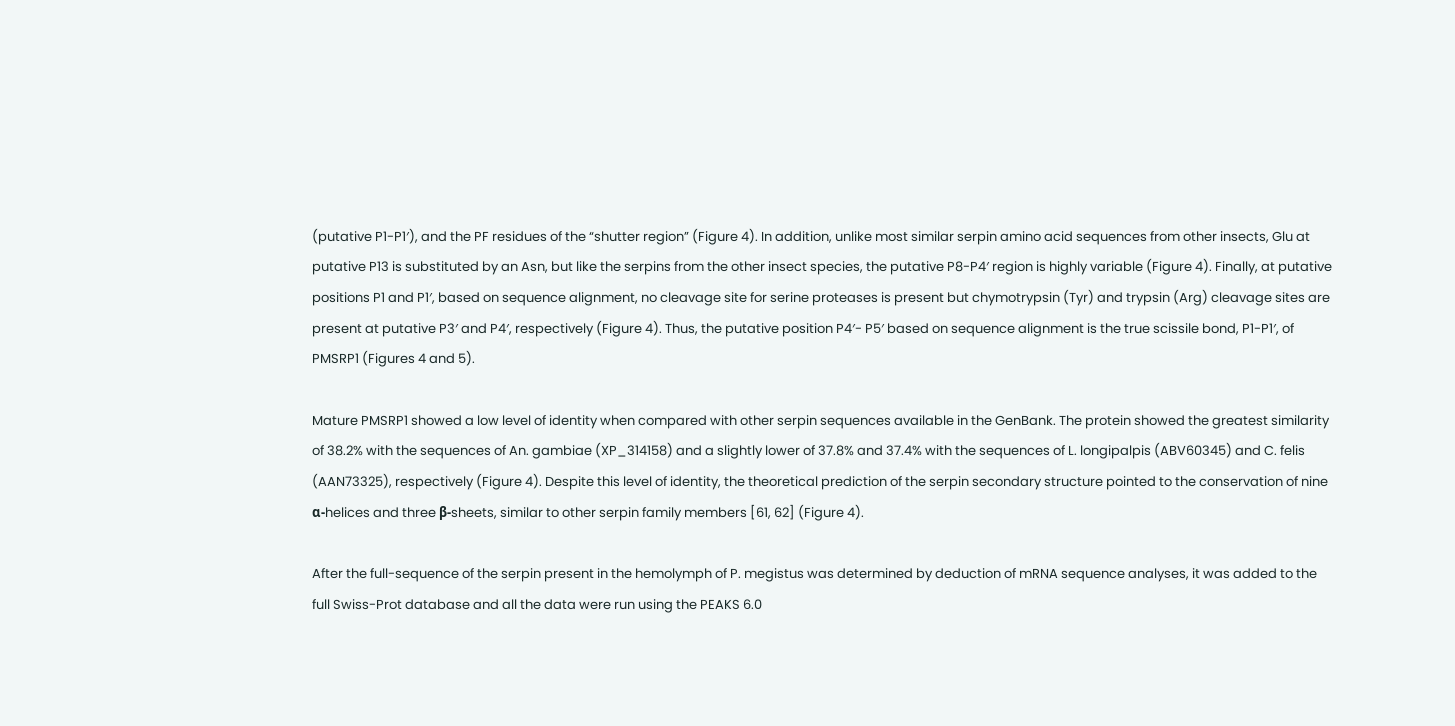(putative P1-P1′), and the PF residues of the “shutter region” (Figure 4). In addition, unlike most similar serpin amino acid sequences from other insects, Glu at putative P13 is substituted by an Asn, but like the serpins from the other insect species, the putative P8-P4′ region is highly variable (Figure 4). Finally, at putative positions P1 and P1′, based on sequence alignment, no cleavage site for serine proteases is present but chymotrypsin (Tyr) and trypsin (Arg) cleavage sites are present at putative P3′ and P4′, respectively (Figure 4). Thus, the putative position P4′- P5′ based on sequence alignment is the true scissile bond, P1-P1′, of PMSRP1 (Figures 4 and 5).

Mature PMSRP1 showed a low level of identity when compared with other serpin sequences available in the GenBank. The protein showed the greatest similarity of 38.2% with the sequences of An. gambiae (XP_314158) and a slightly lower of 37.8% and 37.4% with the sequences of L. longipalpis (ABV60345) and C. felis (AAN73325), respectively (Figure 4). Despite this level of identity, the theoretical prediction of the serpin secondary structure pointed to the conservation of nine α-helices and three β-sheets, similar to other serpin family members [61, 62] (Figure 4).

After the full-sequence of the serpin present in the hemolymph of P. megistus was determined by deduction of mRNA sequence analyses, it was added to the full Swiss-Prot database and all the data were run using the PEAKS 6.0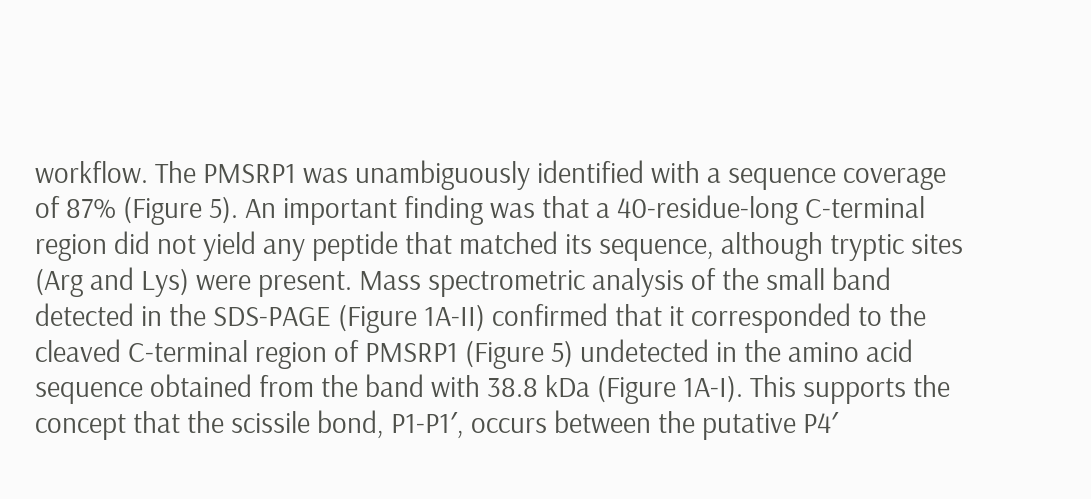workflow. The PMSRP1 was unambiguously identified with a sequence coverage of 87% (Figure 5). An important finding was that a 40-residue-long C-terminal region did not yield any peptide that matched its sequence, although tryptic sites (Arg and Lys) were present. Mass spectrometric analysis of the small band detected in the SDS-PAGE (Figure 1A-II) confirmed that it corresponded to the cleaved C-terminal region of PMSRP1 (Figure 5) undetected in the amino acid sequence obtained from the band with 38.8 kDa (Figure 1A-I). This supports the concept that the scissile bond, P1-P1′, occurs between the putative P4′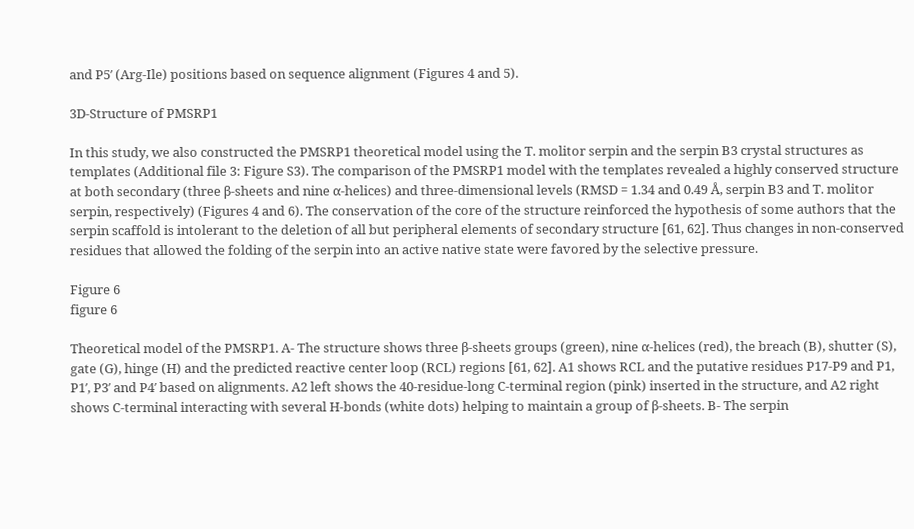and P5′ (Arg-Ile) positions based on sequence alignment (Figures 4 and 5).

3D-Structure of PMSRP1

In this study, we also constructed the PMSRP1 theoretical model using the T. molitor serpin and the serpin B3 crystal structures as templates (Additional file 3: Figure S3). The comparison of the PMSRP1 model with the templates revealed a highly conserved structure at both secondary (three β-sheets and nine α-helices) and three-dimensional levels (RMSD = 1.34 and 0.49 Å, serpin B3 and T. molitor serpin, respectively) (Figures 4 and 6). The conservation of the core of the structure reinforced the hypothesis of some authors that the serpin scaffold is intolerant to the deletion of all but peripheral elements of secondary structure [61, 62]. Thus changes in non-conserved residues that allowed the folding of the serpin into an active native state were favored by the selective pressure.

Figure 6
figure 6

Theoretical model of the PMSRP1. A- The structure shows three β-sheets groups (green), nine α-helices (red), the breach (B), shutter (S), gate (G), hinge (H) and the predicted reactive center loop (RCL) regions [61, 62]. A1 shows RCL and the putative residues P17-P9 and P1, P1′, P3′ and P4′ based on alignments. A2 left shows the 40-residue-long C-terminal region (pink) inserted in the structure, and A2 right shows C-terminal interacting with several H-bonds (white dots) helping to maintain a group of β-sheets. B- The serpin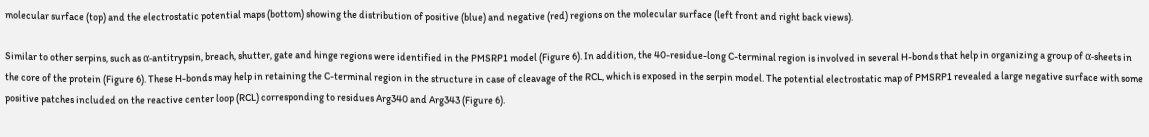molecular surface (top) and the electrostatic potential maps (bottom) showing the distribution of positive (blue) and negative (red) regions on the molecular surface (left front and right back views).

Similar to other serpins, such as α-antitrypsin, breach, shutter, gate and hinge regions were identified in the PMSRP1 model (Figure 6). In addition, the 40-residue-long C-terminal region is involved in several H-bonds that help in organizing a group of α-sheets in the core of the protein (Figure 6). These H-bonds may help in retaining the C-terminal region in the structure in case of cleavage of the RCL, which is exposed in the serpin model. The potential electrostatic map of PMSRP1 revealed a large negative surface with some positive patches included on the reactive center loop (RCL) corresponding to residues Arg340 and Arg343 (Figure 6).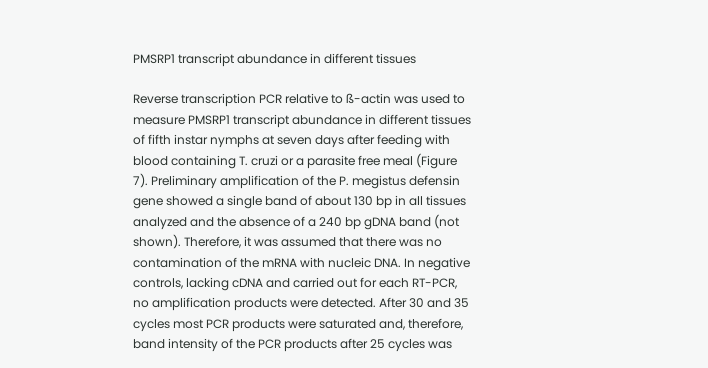PMSRP1 transcript abundance in different tissues

Reverse transcription PCR relative to ß-actin was used to measure PMSRP1 transcript abundance in different tissues of fifth instar nymphs at seven days after feeding with blood containing T. cruzi or a parasite free meal (Figure 7). Preliminary amplification of the P. megistus defensin gene showed a single band of about 130 bp in all tissues analyzed and the absence of a 240 bp gDNA band (not shown). Therefore, it was assumed that there was no contamination of the mRNA with nucleic DNA. In negative controls, lacking cDNA and carried out for each RT-PCR, no amplification products were detected. After 30 and 35 cycles most PCR products were saturated and, therefore, band intensity of the PCR products after 25 cycles was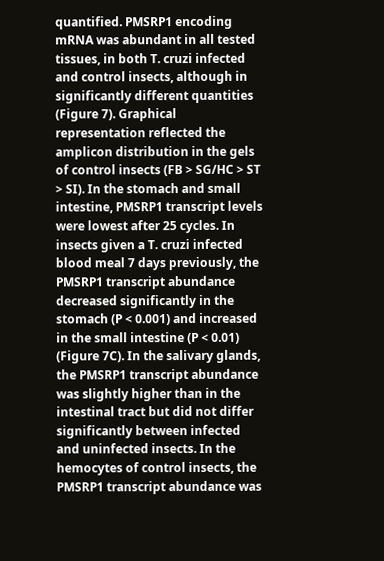quantified. PMSRP1 encoding mRNA was abundant in all tested tissues, in both T. cruzi infected and control insects, although in significantly different quantities (Figure 7). Graphical representation reflected the amplicon distribution in the gels of control insects (FB > SG/HC > ST > SI). In the stomach and small intestine, PMSRP1 transcript levels were lowest after 25 cycles. In insects given a T. cruzi infected blood meal 7 days previously, the PMSRP1 transcript abundance decreased significantly in the stomach (P < 0.001) and increased in the small intestine (P < 0.01) (Figure 7C). In the salivary glands, the PMSRP1 transcript abundance was slightly higher than in the intestinal tract but did not differ significantly between infected and uninfected insects. In the hemocytes of control insects, the PMSRP1 transcript abundance was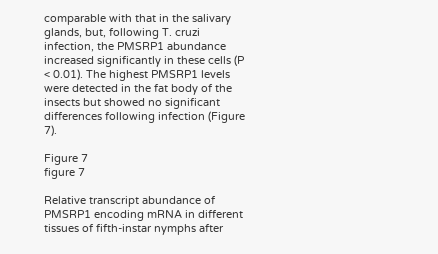comparable with that in the salivary glands, but, following T. cruzi infection, the PMSRP1 abundance increased significantly in these cells (P < 0.01). The highest PMSRP1 levels were detected in the fat body of the insects but showed no significant differences following infection (Figure 7).

Figure 7
figure 7

Relative transcript abundance of PMSRP1 encoding mRNA in different tissues of fifth-instar nymphs after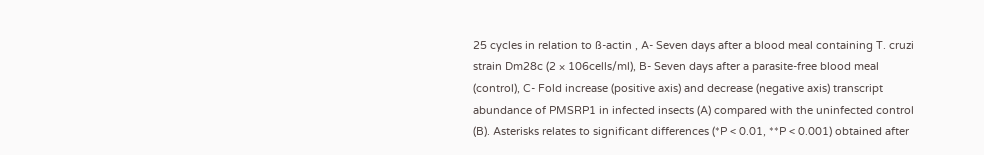25 cycles in relation to ß-actin , A- Seven days after a blood meal containing T. cruzi strain Dm28c (2 × 106cells/ml), B- Seven days after a parasite-free blood meal (control), C- Fold increase (positive axis) and decrease (negative axis) transcript abundance of PMSRP1 in infected insects (A) compared with the uninfected control (B). Asterisks relates to significant differences (*P < 0.01, **P < 0.001) obtained after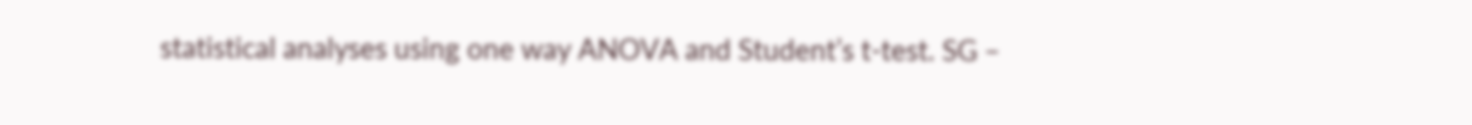statistical analyses using one way ANOVA and Student’s t-test. SG –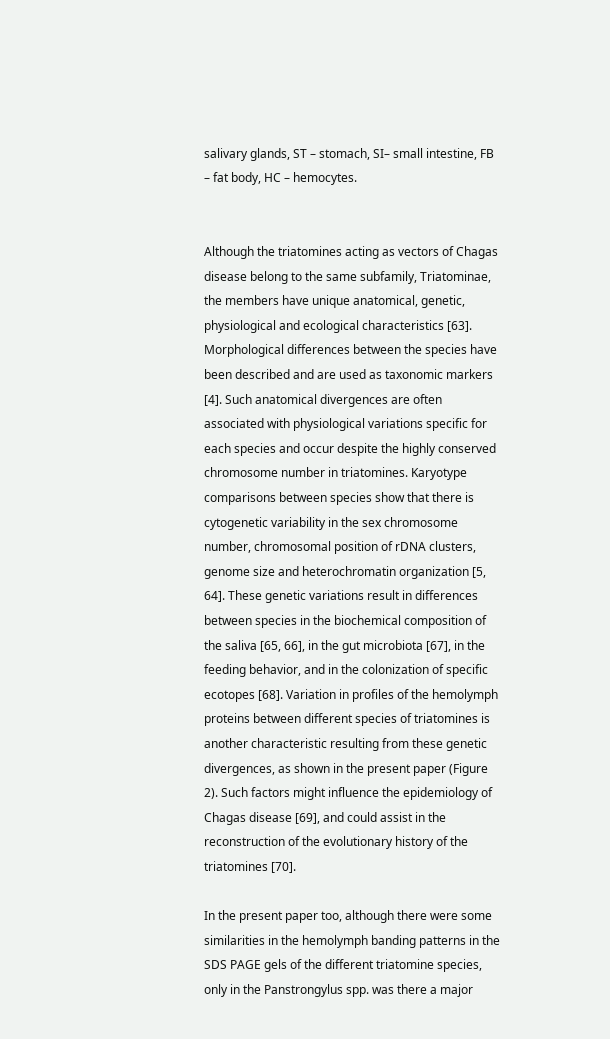salivary glands, ST – stomach, SI– small intestine, FB – fat body, HC – hemocytes.


Although the triatomines acting as vectors of Chagas disease belong to the same subfamily, Triatominae, the members have unique anatomical, genetic, physiological and ecological characteristics [63]. Morphological differences between the species have been described and are used as taxonomic markers [4]. Such anatomical divergences are often associated with physiological variations specific for each species and occur despite the highly conserved chromosome number in triatomines. Karyotype comparisons between species show that there is cytogenetic variability in the sex chromosome number, chromosomal position of rDNA clusters, genome size and heterochromatin organization [5, 64]. These genetic variations result in differences between species in the biochemical composition of the saliva [65, 66], in the gut microbiota [67], in the feeding behavior, and in the colonization of specific ecotopes [68]. Variation in profiles of the hemolymph proteins between different species of triatomines is another characteristic resulting from these genetic divergences, as shown in the present paper (Figure 2). Such factors might influence the epidemiology of Chagas disease [69], and could assist in the reconstruction of the evolutionary history of the triatomines [70].

In the present paper too, although there were some similarities in the hemolymph banding patterns in the SDS PAGE gels of the different triatomine species, only in the Panstrongylus spp. was there a major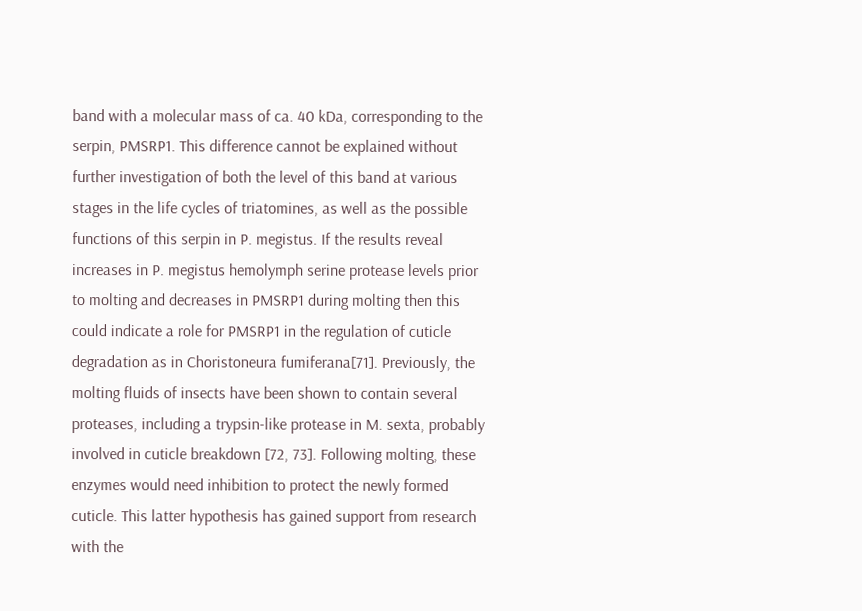band with a molecular mass of ca. 40 kDa, corresponding to the serpin, PMSRP1. This difference cannot be explained without further investigation of both the level of this band at various stages in the life cycles of triatomines, as well as the possible functions of this serpin in P. megistus. If the results reveal increases in P. megistus hemolymph serine protease levels prior to molting and decreases in PMSRP1 during molting then this could indicate a role for PMSRP1 in the regulation of cuticle degradation as in Choristoneura fumiferana[71]. Previously, the molting fluids of insects have been shown to contain several proteases, including a trypsin-like protease in M. sexta, probably involved in cuticle breakdown [72, 73]. Following molting, these enzymes would need inhibition to protect the newly formed cuticle. This latter hypothesis has gained support from research with the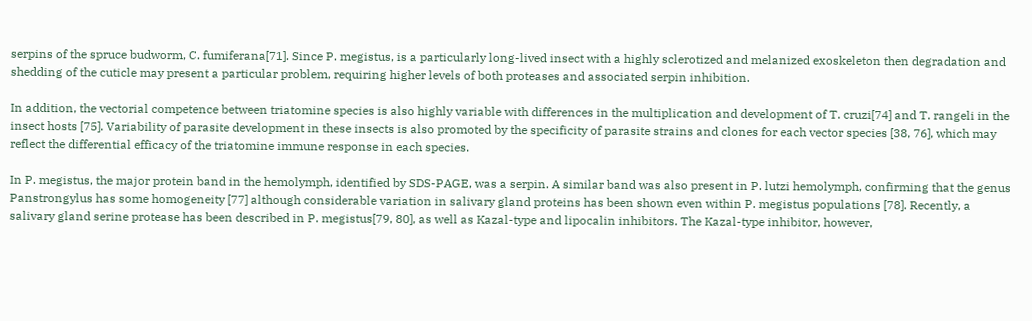serpins of the spruce budworm, C. fumiferana[71]. Since P. megistus, is a particularly long-lived insect with a highly sclerotized and melanized exoskeleton then degradation and shedding of the cuticle may present a particular problem, requiring higher levels of both proteases and associated serpin inhibition.

In addition, the vectorial competence between triatomine species is also highly variable with differences in the multiplication and development of T. cruzi[74] and T. rangeli in the insect hosts [75]. Variability of parasite development in these insects is also promoted by the specificity of parasite strains and clones for each vector species [38, 76], which may reflect the differential efficacy of the triatomine immune response in each species.

In P. megistus, the major protein band in the hemolymph, identified by SDS-PAGE, was a serpin. A similar band was also present in P. lutzi hemolymph, confirming that the genus Panstrongylus has some homogeneity [77] although considerable variation in salivary gland proteins has been shown even within P. megistus populations [78]. Recently, a salivary gland serine protease has been described in P. megistus[79, 80], as well as Kazal-type and lipocalin inhibitors. The Kazal-type inhibitor, however,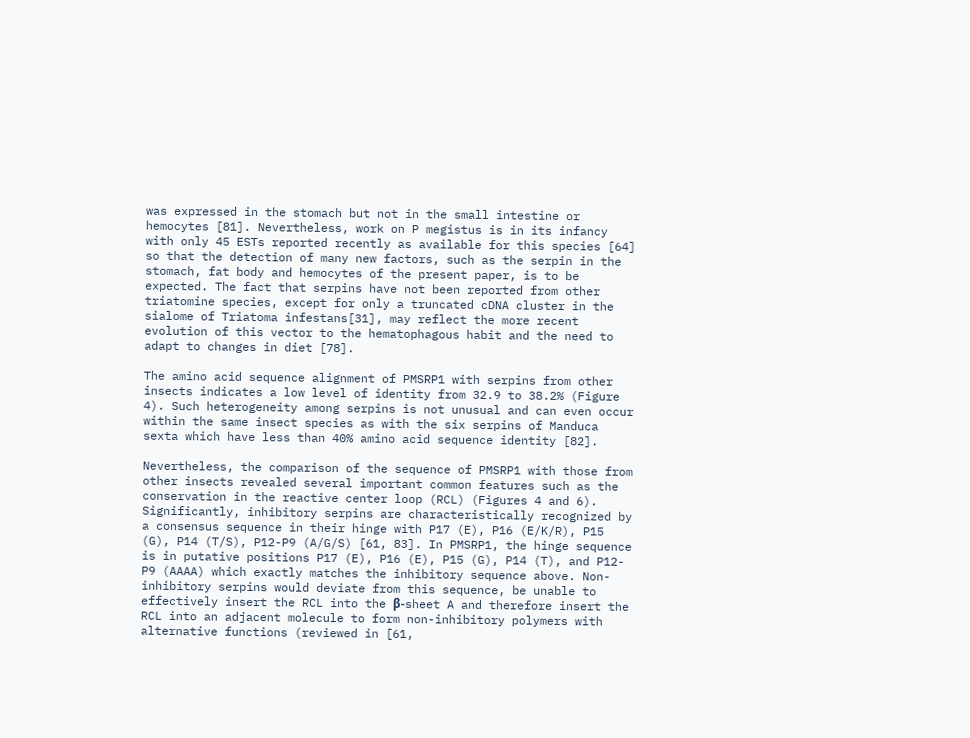was expressed in the stomach but not in the small intestine or hemocytes [81]. Nevertheless, work on P megistus is in its infancy with only 45 ESTs reported recently as available for this species [64] so that the detection of many new factors, such as the serpin in the stomach, fat body and hemocytes of the present paper, is to be expected. The fact that serpins have not been reported from other triatomine species, except for only a truncated cDNA cluster in the sialome of Triatoma infestans[31], may reflect the more recent evolution of this vector to the hematophagous habit and the need to adapt to changes in diet [78].

The amino acid sequence alignment of PMSRP1 with serpins from other insects indicates a low level of identity from 32.9 to 38.2% (Figure 4). Such heterogeneity among serpins is not unusual and can even occur within the same insect species as with the six serpins of Manduca sexta which have less than 40% amino acid sequence identity [82].

Nevertheless, the comparison of the sequence of PMSRP1 with those from other insects revealed several important common features such as the conservation in the reactive center loop (RCL) (Figures 4 and 6). Significantly, inhibitory serpins are characteristically recognized by a consensus sequence in their hinge with P17 (E), P16 (E/K/R), P15 (G), P14 (T/S), P12-P9 (A/G/S) [61, 83]. In PMSRP1, the hinge sequence is in putative positions P17 (E), P16 (E), P15 (G), P14 (T), and P12-P9 (AAAA) which exactly matches the inhibitory sequence above. Non-inhibitory serpins would deviate from this sequence, be unable to effectively insert the RCL into the β-sheet A and therefore insert the RCL into an adjacent molecule to form non-inhibitory polymers with alternative functions (reviewed in [61,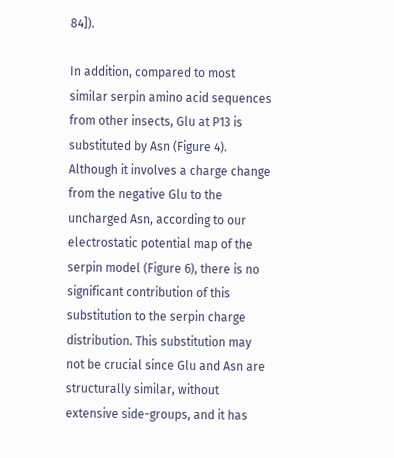84]).

In addition, compared to most similar serpin amino acid sequences from other insects, Glu at P13 is substituted by Asn (Figure 4). Although it involves a charge change from the negative Glu to the uncharged Asn, according to our electrostatic potential map of the serpin model (Figure 6), there is no significant contribution of this substitution to the serpin charge distribution. This substitution may not be crucial since Glu and Asn are structurally similar, without extensive side-groups, and it has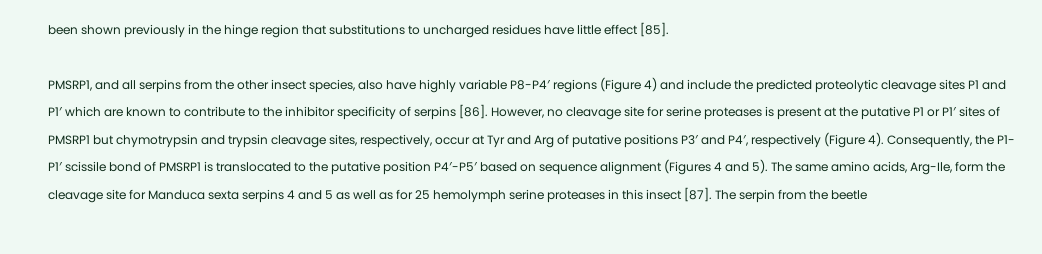been shown previously in the hinge region that substitutions to uncharged residues have little effect [85].

PMSRP1, and all serpins from the other insect species, also have highly variable P8-P4′ regions (Figure 4) and include the predicted proteolytic cleavage sites P1 and P1′ which are known to contribute to the inhibitor specificity of serpins [86]. However, no cleavage site for serine proteases is present at the putative P1 or P1′ sites of PMSRP1 but chymotrypsin and trypsin cleavage sites, respectively, occur at Tyr and Arg of putative positions P3′ and P4′, respectively (Figure 4). Consequently, the P1-P1′ scissile bond of PMSRP1 is translocated to the putative position P4′-P5′ based on sequence alignment (Figures 4 and 5). The same amino acids, Arg-Ile, form the cleavage site for Manduca sexta serpins 4 and 5 as well as for 25 hemolymph serine proteases in this insect [87]. The serpin from the beetle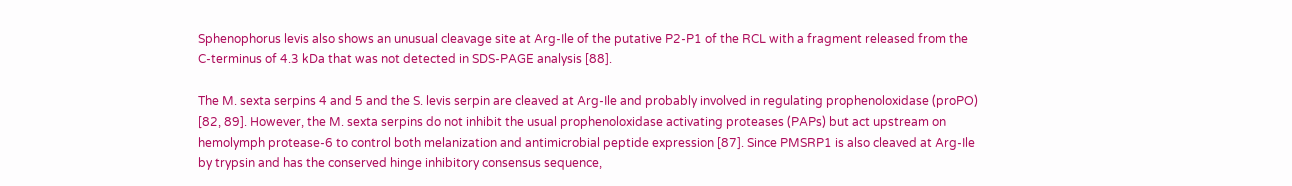Sphenophorus levis also shows an unusual cleavage site at Arg-Ile of the putative P2-P1 of the RCL with a fragment released from the C-terminus of 4.3 kDa that was not detected in SDS-PAGE analysis [88].

The M. sexta serpins 4 and 5 and the S. levis serpin are cleaved at Arg-Ile and probably involved in regulating prophenoloxidase (proPO) [82, 89]. However, the M. sexta serpins do not inhibit the usual prophenoloxidase activating proteases (PAPs) but act upstream on hemolymph protease-6 to control both melanization and antimicrobial peptide expression [87]. Since PMSRP1 is also cleaved at Arg-Ile by trypsin and has the conserved hinge inhibitory consensus sequence,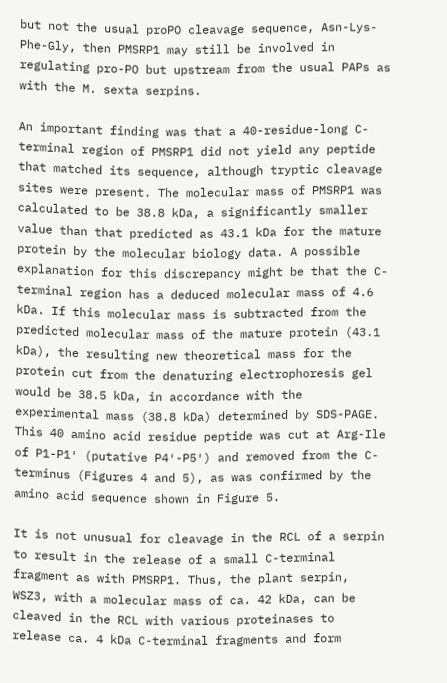but not the usual proPO cleavage sequence, Asn-Lys-Phe-Gly, then PMSRP1 may still be involved in regulating pro-PO but upstream from the usual PAPs as with the M. sexta serpins.

An important finding was that a 40-residue-long C-terminal region of PMSRP1 did not yield any peptide that matched its sequence, although tryptic cleavage sites were present. The molecular mass of PMSRP1 was calculated to be 38.8 kDa, a significantly smaller value than that predicted as 43.1 kDa for the mature protein by the molecular biology data. A possible explanation for this discrepancy might be that the C-terminal region has a deduced molecular mass of 4.6 kDa. If this molecular mass is subtracted from the predicted molecular mass of the mature protein (43.1 kDa), the resulting new theoretical mass for the protein cut from the denaturing electrophoresis gel would be 38.5 kDa, in accordance with the experimental mass (38.8 kDa) determined by SDS-PAGE. This 40 amino acid residue peptide was cut at Arg-Ile of P1-P1′ (putative P4′-P5′) and removed from the C-terminus (Figures 4 and 5), as was confirmed by the amino acid sequence shown in Figure 5.

It is not unusual for cleavage in the RCL of a serpin to result in the release of a small C-terminal fragment as with PMSRP1. Thus, the plant serpin, WSZ3, with a molecular mass of ca. 42 kDa, can be cleaved in the RCL with various proteinases to release ca. 4 kDa C-terminal fragments and form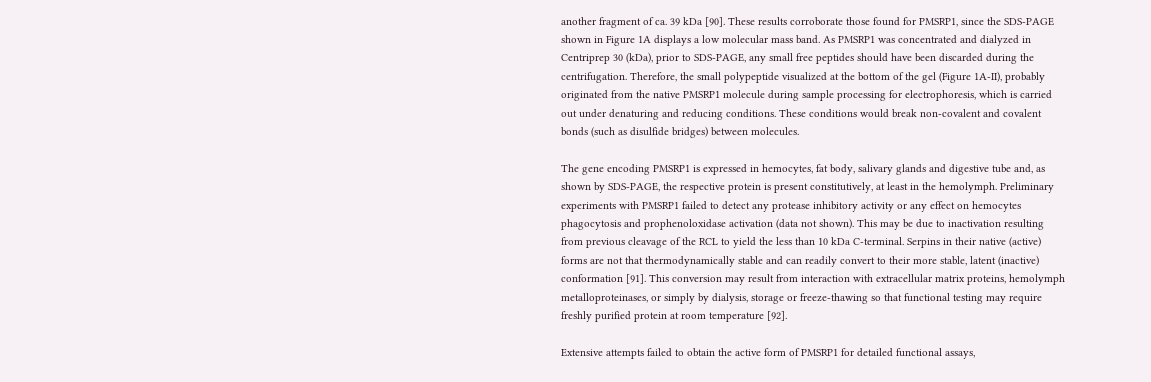another fragment of ca. 39 kDa [90]. These results corroborate those found for PMSRP1, since the SDS-PAGE shown in Figure 1A displays a low molecular mass band. As PMSRP1 was concentrated and dialyzed in Centriprep 30 (kDa), prior to SDS-PAGE, any small free peptides should have been discarded during the centrifugation. Therefore, the small polypeptide visualized at the bottom of the gel (Figure 1A-II), probably originated from the native PMSRP1 molecule during sample processing for electrophoresis, which is carried out under denaturing and reducing conditions. These conditions would break non-covalent and covalent bonds (such as disulfide bridges) between molecules.

The gene encoding PMSRP1 is expressed in hemocytes, fat body, salivary glands and digestive tube and, as shown by SDS-PAGE, the respective protein is present constitutively, at least in the hemolymph. Preliminary experiments with PMSRP1 failed to detect any protease inhibitory activity or any effect on hemocytes phagocytosis and prophenoloxidase activation (data not shown). This may be due to inactivation resulting from previous cleavage of the RCL to yield the less than 10 kDa C-terminal. Serpins in their native (active) forms are not that thermodynamically stable and can readily convert to their more stable, latent (inactive) conformation [91]. This conversion may result from interaction with extracellular matrix proteins, hemolymph metalloproteinases, or simply by dialysis, storage or freeze-thawing so that functional testing may require freshly purified protein at room temperature [92].

Extensive attempts failed to obtain the active form of PMSRP1 for detailed functional assays,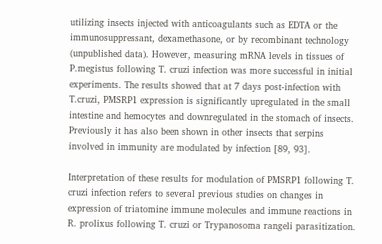utilizing insects injected with anticoagulants such as EDTA or the immunosuppressant, dexamethasone, or by recombinant technology (unpublished data). However, measuring mRNA levels in tissues of P.megistus following T. cruzi infection was more successful in initial experiments. The results showed that at 7 days post-infection with T.cruzi, PMSRP1 expression is significantly upregulated in the small intestine and hemocytes and downregulated in the stomach of insects. Previously it has also been shown in other insects that serpins involved in immunity are modulated by infection [89, 93].

Interpretation of these results for modulation of PMSRP1 following T. cruzi infection refers to several previous studies on changes in expression of triatomine immune molecules and immune reactions in R. prolixus following T. cruzi or Trypanosoma rangeli parasitization.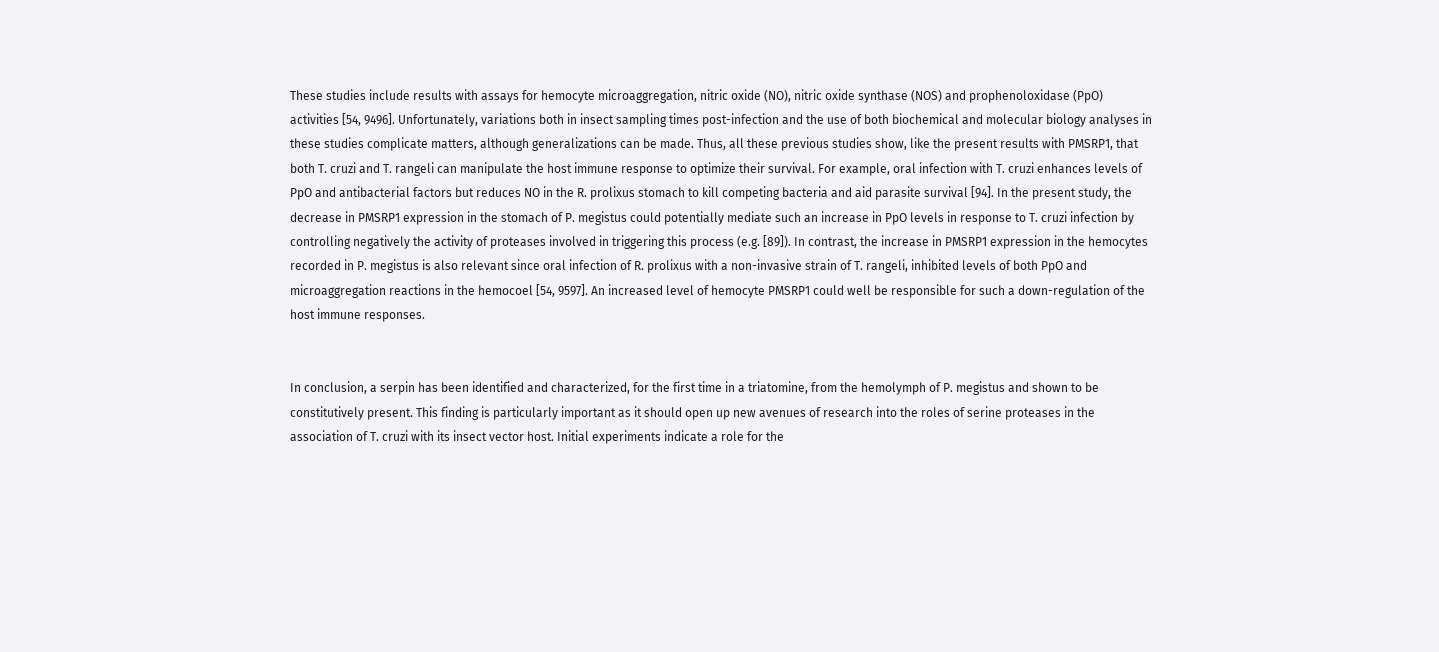These studies include results with assays for hemocyte microaggregation, nitric oxide (NO), nitric oxide synthase (NOS) and prophenoloxidase (PpO) activities [54, 9496]. Unfortunately, variations both in insect sampling times post-infection and the use of both biochemical and molecular biology analyses in these studies complicate matters, although generalizations can be made. Thus, all these previous studies show, like the present results with PMSRP1, that both T. cruzi and T. rangeli can manipulate the host immune response to optimize their survival. For example, oral infection with T. cruzi enhances levels of PpO and antibacterial factors but reduces NO in the R. prolixus stomach to kill competing bacteria and aid parasite survival [94]. In the present study, the decrease in PMSRP1 expression in the stomach of P. megistus could potentially mediate such an increase in PpO levels in response to T. cruzi infection by controlling negatively the activity of proteases involved in triggering this process (e.g. [89]). In contrast, the increase in PMSRP1 expression in the hemocytes recorded in P. megistus is also relevant since oral infection of R. prolixus with a non-invasive strain of T. rangeli, inhibited levels of both PpO and microaggregation reactions in the hemocoel [54, 9597]. An increased level of hemocyte PMSRP1 could well be responsible for such a down-regulation of the host immune responses.


In conclusion, a serpin has been identified and characterized, for the first time in a triatomine, from the hemolymph of P. megistus and shown to be constitutively present. This finding is particularly important as it should open up new avenues of research into the roles of serine proteases in the association of T. cruzi with its insect vector host. Initial experiments indicate a role for the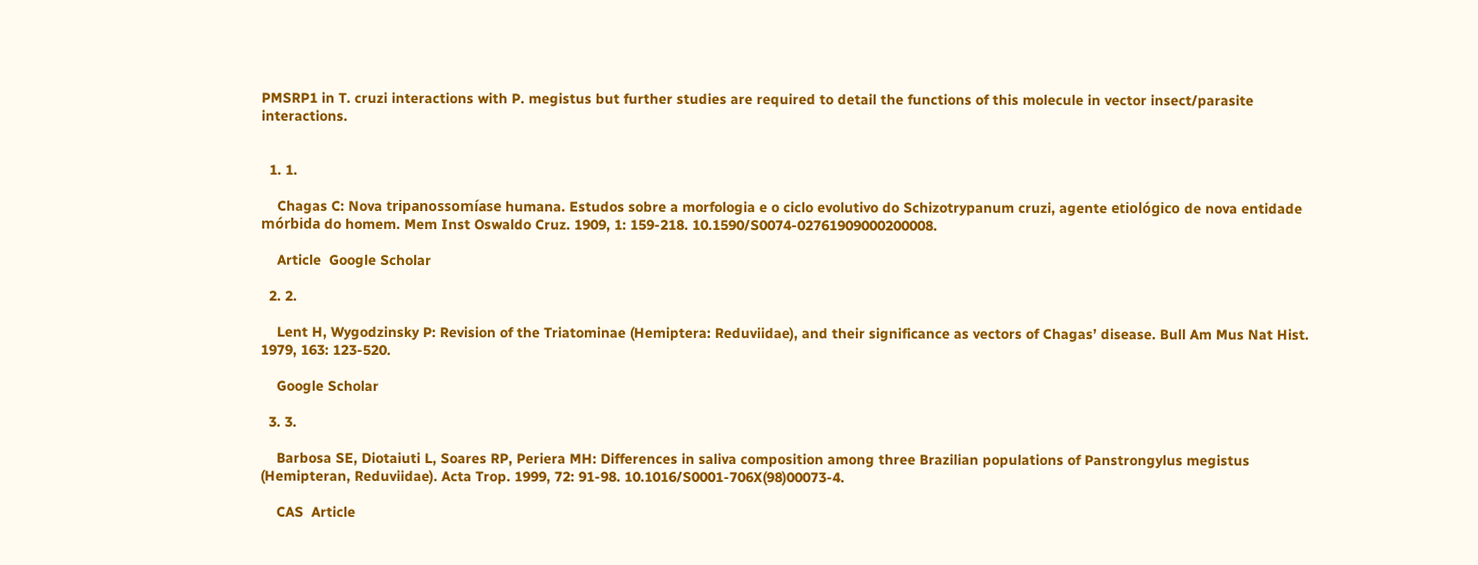PMSRP1 in T. cruzi interactions with P. megistus but further studies are required to detail the functions of this molecule in vector insect/parasite interactions.


  1. 1.

    Chagas C: Nova tripanossomíase humana. Estudos sobre a morfologia e o ciclo evolutivo do Schizotrypanum cruzi, agente etiológico de nova entidade mórbida do homem. Mem Inst Oswaldo Cruz. 1909, 1: 159-218. 10.1590/S0074-02761909000200008.

    Article  Google Scholar

  2. 2.

    Lent H, Wygodzinsky P: Revision of the Triatominae (Hemiptera: Reduviidae), and their significance as vectors of Chagas’ disease. Bull Am Mus Nat Hist. 1979, 163: 123-520.

    Google Scholar

  3. 3.

    Barbosa SE, Diotaiuti L, Soares RP, Periera MH: Differences in saliva composition among three Brazilian populations of Panstrongylus megistus (Hemipteran, Reduviidae). Acta Trop. 1999, 72: 91-98. 10.1016/S0001-706X(98)00073-4.

    CAS  Article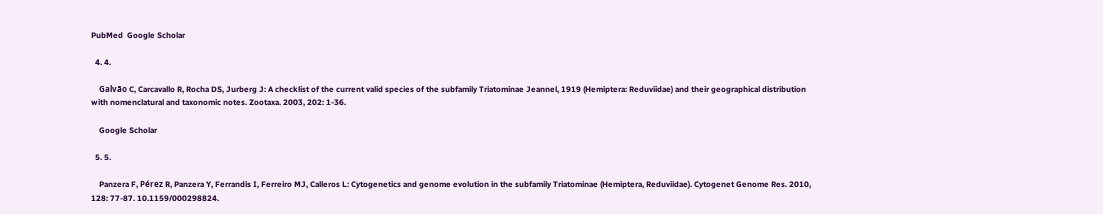PubMed  Google Scholar

  4. 4.

    Galvão C, Carcavallo R, Rocha DS, Jurberg J: A checklist of the current valid species of the subfamily Triatominae Jeannel, 1919 (Hemiptera: Reduviidae) and their geographical distribution with nomenclatural and taxonomic notes. Zootaxa. 2003, 202: 1-36.

    Google Scholar

  5. 5.

    Panzera F, Pérez R, Panzera Y, Ferrandis I, Ferreiro MJ, Calleros L: Cytogenetics and genome evolution in the subfamily Triatominae (Hemiptera, Reduviidae). Cytogenet Genome Res. 2010, 128: 77-87. 10.1159/000298824.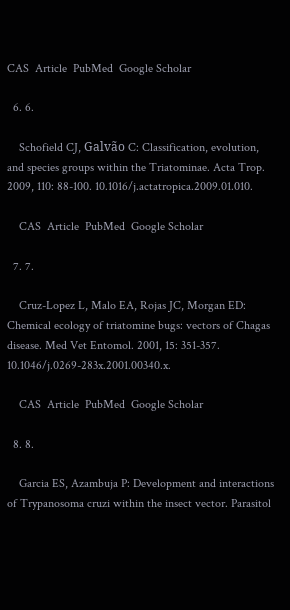CAS  Article  PubMed  Google Scholar

  6. 6.

    Schofield CJ, Galvão C: Classification, evolution, and species groups within the Triatominae. Acta Trop. 2009, 110: 88-100. 10.1016/j.actatropica.2009.01.010.

    CAS  Article  PubMed  Google Scholar

  7. 7.

    Cruz-Lopez L, Malo EA, Rojas JC, Morgan ED: Chemical ecology of triatomine bugs: vectors of Chagas disease. Med Vet Entomol. 2001, 15: 351-357. 10.1046/j.0269-283x.2001.00340.x.

    CAS  Article  PubMed  Google Scholar

  8. 8.

    Garcia ES, Azambuja P: Development and interactions of Trypanosoma cruzi within the insect vector. Parasitol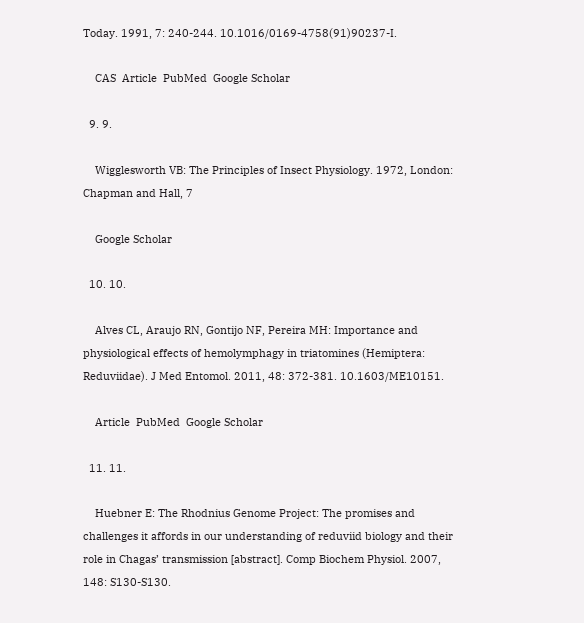Today. 1991, 7: 240-244. 10.1016/0169-4758(91)90237-I.

    CAS  Article  PubMed  Google Scholar

  9. 9.

    Wigglesworth VB: The Principles of Insect Physiology. 1972, London: Chapman and Hall, 7

    Google Scholar

  10. 10.

    Alves CL, Araujo RN, Gontijo NF, Pereira MH: Importance and physiological effects of hemolymphagy in triatomines (Hemiptera: Reduviidae). J Med Entomol. 2011, 48: 372-381. 10.1603/ME10151.

    Article  PubMed  Google Scholar

  11. 11.

    Huebner E: The Rhodnius Genome Project: The promises and challenges it affords in our understanding of reduviid biology and their role in Chagas’ transmission [abstract]. Comp Biochem Physiol. 2007, 148: S130-S130.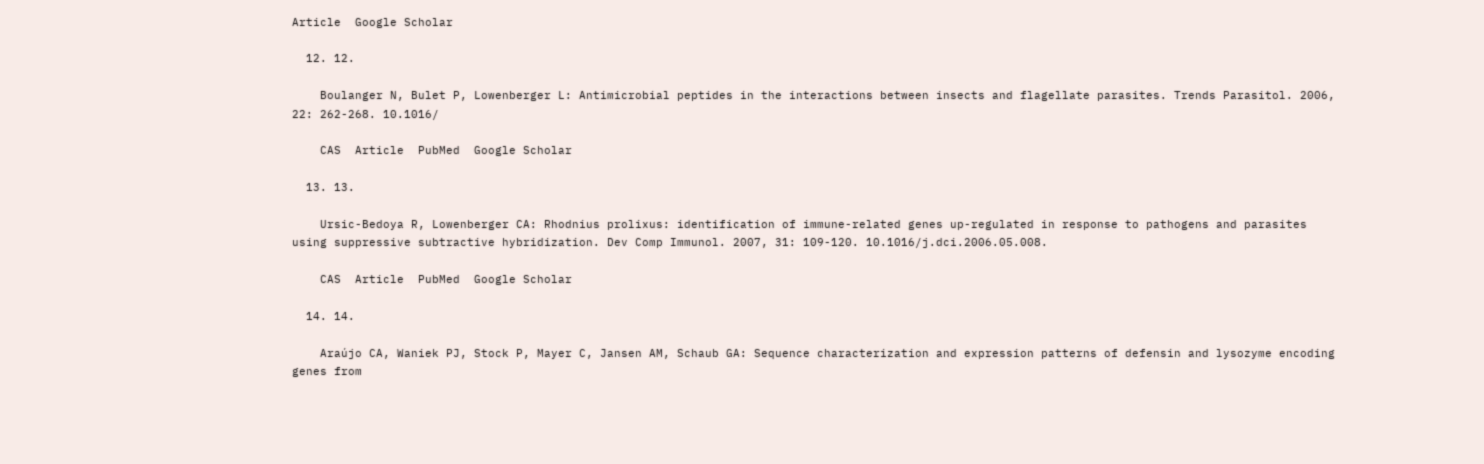Article  Google Scholar

  12. 12.

    Boulanger N, Bulet P, Lowenberger L: Antimicrobial peptides in the interactions between insects and flagellate parasites. Trends Parasitol. 2006, 22: 262-268. 10.1016/

    CAS  Article  PubMed  Google Scholar

  13. 13.

    Ursic-Bedoya R, Lowenberger CA: Rhodnius prolixus: identification of immune-related genes up-regulated in response to pathogens and parasites using suppressive subtractive hybridization. Dev Comp Immunol. 2007, 31: 109-120. 10.1016/j.dci.2006.05.008.

    CAS  Article  PubMed  Google Scholar

  14. 14.

    Araújo CA, Waniek PJ, Stock P, Mayer C, Jansen AM, Schaub GA: Sequence characterization and expression patterns of defensin and lysozyme encoding genes from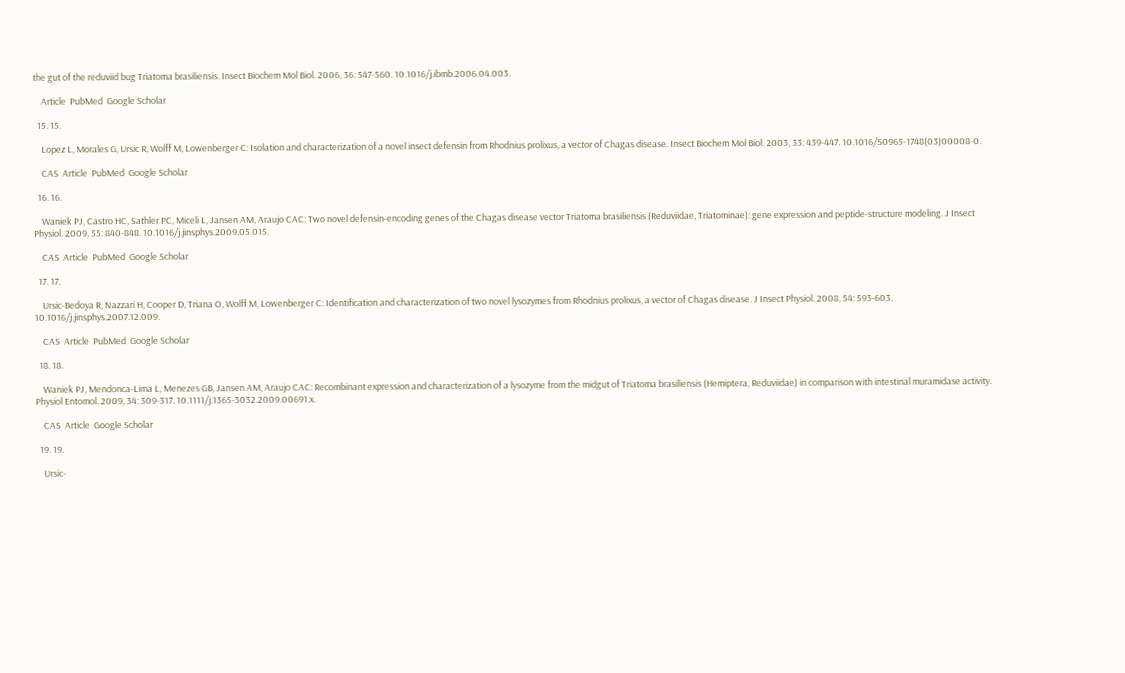the gut of the reduviid bug Triatoma brasiliensis. Insect Biochem Mol Biol. 2006, 36: 547-560. 10.1016/j.ibmb.2006.04.003.

    Article  PubMed  Google Scholar

  15. 15.

    Lopez L, Morales G, Ursic R, Wolff M, Lowenberger C: Isolation and characterization of a novel insect defensin from Rhodnius prolixus, a vector of Chagas disease. Insect Biochem Mol Biol. 2003, 33: 439-447. 10.1016/S0965-1748(03)00008-0.

    CAS  Article  PubMed  Google Scholar

  16. 16.

    Waniek PJ, Castro HC, Sathler PC, Miceli L, Jansen AM, Araujo CAC: Two novel defensin-encoding genes of the Chagas disease vector Triatoma brasiliensis (Reduviidae, Triatominae): gene expression and peptide-structure modeling. J Insect Physiol. 2009, 55: 840-848. 10.1016/j.jinsphys.2009.05.015.

    CAS  Article  PubMed  Google Scholar

  17. 17.

    Ursic-Bedoya R, Nazzari H, Cooper D, Triana O, Wolff M, Lowenberger C: Identification and characterization of two novel lysozymes from Rhodnius prolixus, a vector of Chagas disease. J Insect Physiol. 2008, 54: 593-603. 10.1016/j.jinsphys.2007.12.009.

    CAS  Article  PubMed  Google Scholar

  18. 18.

    Waniek PJ, Mendonca-Lima L, Menezes GB, Jansen AM, Araujo CAC: Recombinant expression and characterization of a lysozyme from the midgut of Triatoma brasiliensis (Hemiptera, Reduviidae) in comparison with intestinal muramidase activity. Physiol Entomol. 2009, 34: 309-317. 10.1111/j.1365-3032.2009.00691.x.

    CAS  Article  Google Scholar

  19. 19.

    Ursic-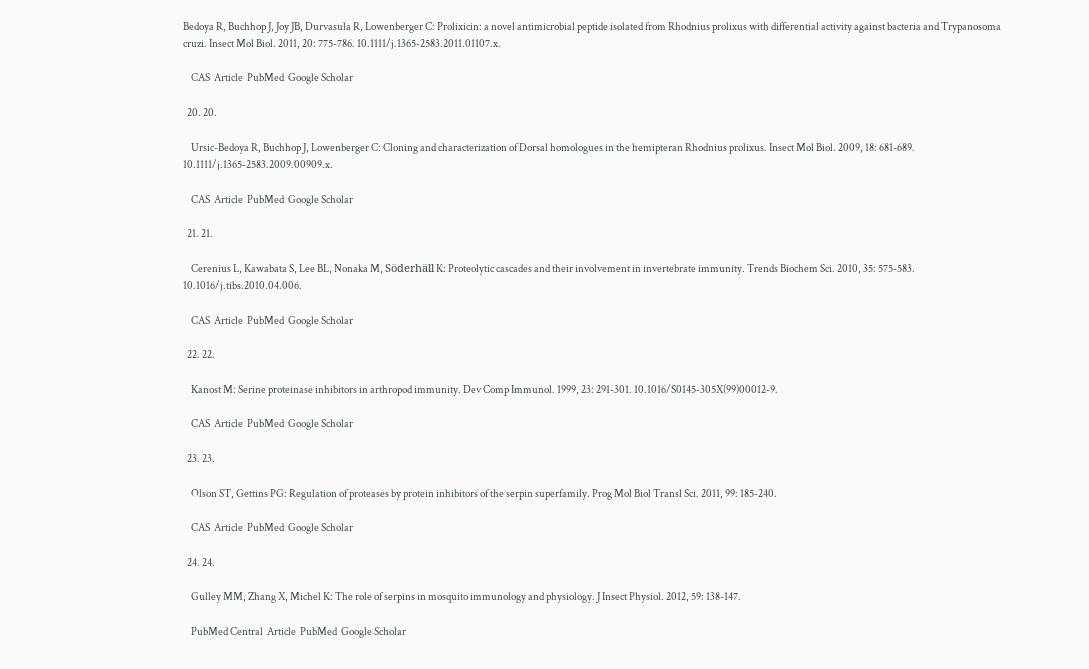Bedoya R, Buchhop J, Joy JB, Durvasula R, Lowenberger C: Prolixicin: a novel antimicrobial peptide isolated from Rhodnius prolixus with differential activity against bacteria and Trypanosoma cruzi. Insect Mol Biol. 2011, 20: 775-786. 10.1111/j.1365-2583.2011.01107.x.

    CAS  Article  PubMed  Google Scholar

  20. 20.

    Ursic-Bedoya R, Buchhop J, Lowenberger C: Cloning and characterization of Dorsal homologues in the hemipteran Rhodnius prolixus. Insect Mol Biol. 2009, 18: 681-689. 10.1111/j.1365-2583.2009.00909.x.

    CAS  Article  PubMed  Google Scholar

  21. 21.

    Cerenius L, Kawabata S, Lee BL, Nonaka M, Söderhäll K: Proteolytic cascades and their involvement in invertebrate immunity. Trends Biochem Sci. 2010, 35: 575-583. 10.1016/j.tibs.2010.04.006.

    CAS  Article  PubMed  Google Scholar

  22. 22.

    Kanost M: Serine proteinase inhibitors in arthropod immunity. Dev Comp Immunol. 1999, 23: 291-301. 10.1016/S0145-305X(99)00012-9.

    CAS  Article  PubMed  Google Scholar

  23. 23.

    Olson ST, Gettins PG: Regulation of proteases by protein inhibitors of the serpin superfamily. Prog Mol Biol Transl Sci. 2011, 99: 185-240.

    CAS  Article  PubMed  Google Scholar

  24. 24.

    Gulley MM, Zhang X, Michel K: The role of serpins in mosquito immunology and physiology. J Insect Physiol. 2012, 59: 138-147.

    PubMed Central  Article  PubMed  Google Scholar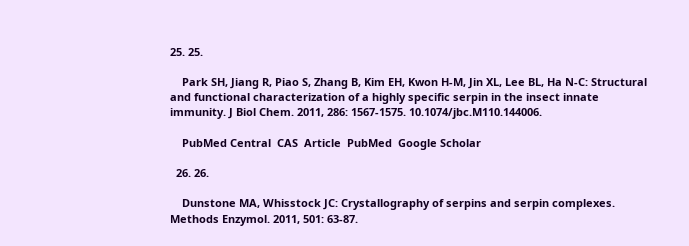25. 25.

    Park SH, Jiang R, Piao S, Zhang B, Kim EH, Kwon H-M, Jin XL, Lee BL, Ha N-C: Structural and functional characterization of a highly specific serpin in the insect innate immunity. J Biol Chem. 2011, 286: 1567-1575. 10.1074/jbc.M110.144006.

    PubMed Central  CAS  Article  PubMed  Google Scholar

  26. 26.

    Dunstone MA, Whisstock JC: Crystallography of serpins and serpin complexes. Methods Enzymol. 2011, 501: 63-87.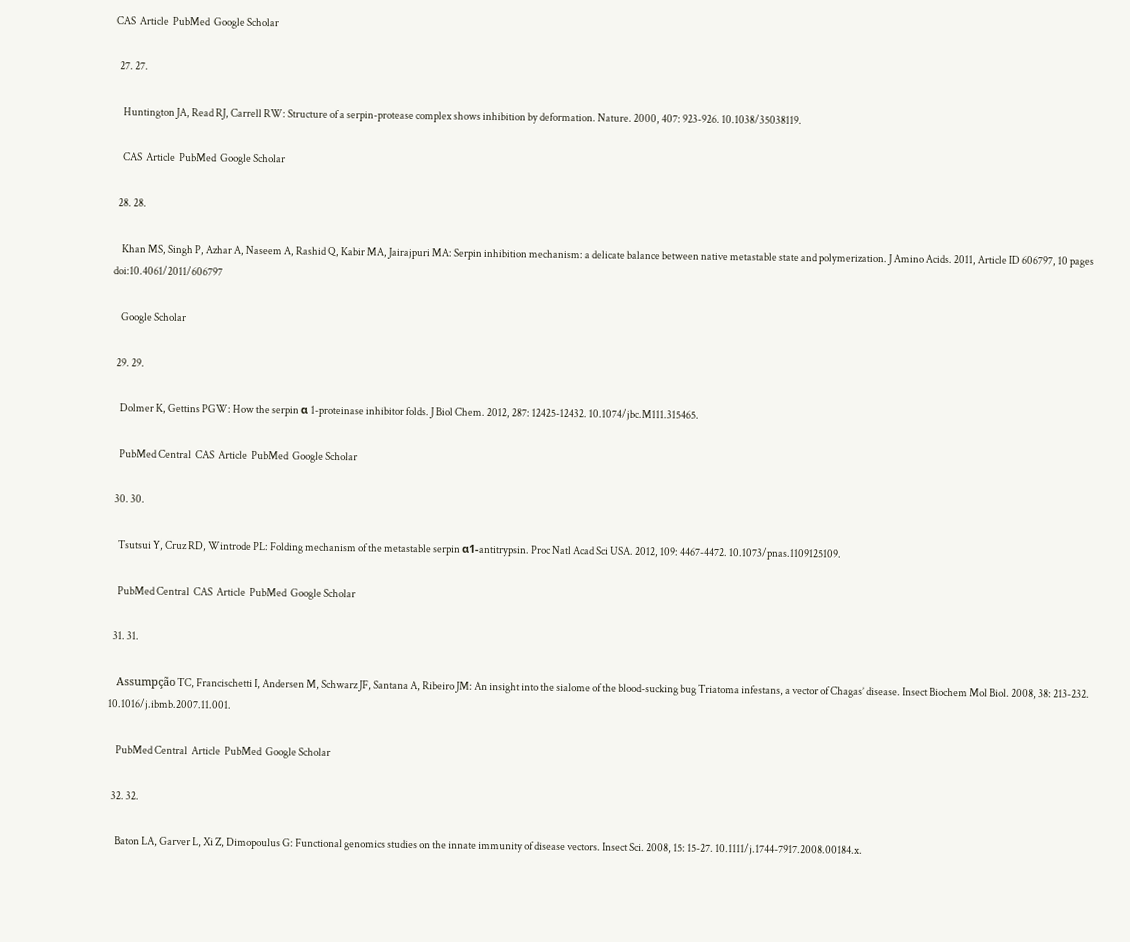CAS  Article  PubMed  Google Scholar

  27. 27.

    Huntington JA, Read RJ, Carrell RW: Structure of a serpin-protease complex shows inhibition by deformation. Nature. 2000, 407: 923-926. 10.1038/35038119.

    CAS  Article  PubMed  Google Scholar

  28. 28.

    Khan MS, Singh P, Azhar A, Naseem A, Rashid Q, Kabir MA, Jairajpuri MA: Serpin inhibition mechanism: a delicate balance between native metastable state and polymerization. J Amino Acids. 2011, Article ID 606797, 10 pages doi:10.4061/2011/606797

    Google Scholar

  29. 29.

    Dolmer K, Gettins PGW: How the serpin α 1-proteinase inhibitor folds. J Biol Chem. 2012, 287: 12425-12432. 10.1074/jbc.M111.315465.

    PubMed Central  CAS  Article  PubMed  Google Scholar

  30. 30.

    Tsutsui Y, Cruz RD, Wintrode PL: Folding mechanism of the metastable serpin α1-antitrypsin. Proc Natl Acad Sci USA. 2012, 109: 4467-4472. 10.1073/pnas.1109125109.

    PubMed Central  CAS  Article  PubMed  Google Scholar

  31. 31.

    Assumpção TC, Francischetti I, Andersen M, Schwarz JF, Santana A, Ribeiro JM: An insight into the sialome of the blood-sucking bug Triatoma infestans, a vector of Chagas’ disease. Insect Biochem Mol Biol. 2008, 38: 213-232. 10.1016/j.ibmb.2007.11.001.

    PubMed Central  Article  PubMed  Google Scholar

  32. 32.

    Baton LA, Garver L, Xi Z, Dimopoulus G: Functional genomics studies on the innate immunity of disease vectors. Insect Sci. 2008, 15: 15-27. 10.1111/j.1744-7917.2008.00184.x.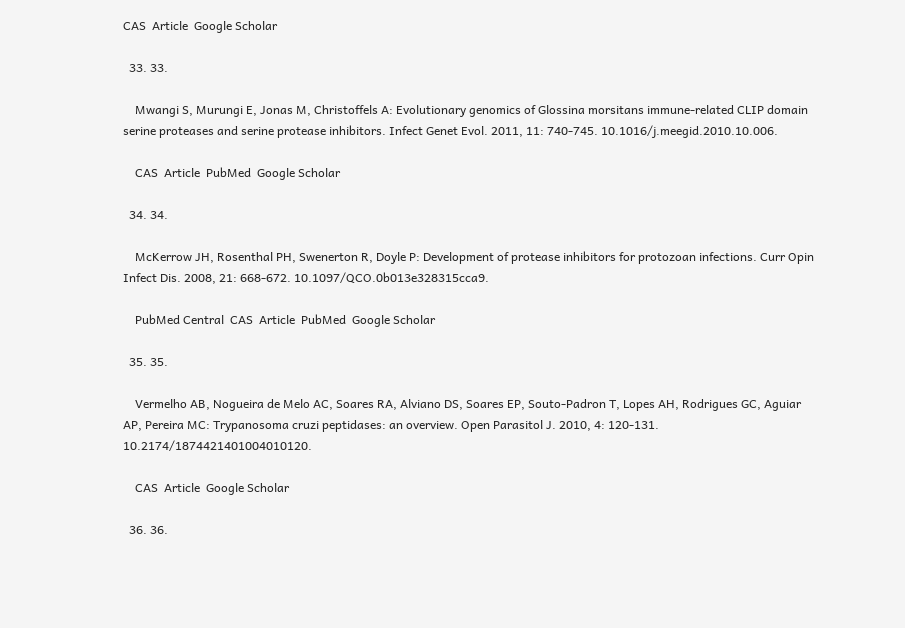CAS  Article  Google Scholar

  33. 33.

    Mwangi S, Murungi E, Jonas M, Christoffels A: Evolutionary genomics of Glossina morsitans immune-related CLIP domain serine proteases and serine protease inhibitors. Infect Genet Evol. 2011, 11: 740-745. 10.1016/j.meegid.2010.10.006.

    CAS  Article  PubMed  Google Scholar

  34. 34.

    McKerrow JH, Rosenthal PH, Swenerton R, Doyle P: Development of protease inhibitors for protozoan infections. Curr Opin Infect Dis. 2008, 21: 668-672. 10.1097/QCO.0b013e328315cca9.

    PubMed Central  CAS  Article  PubMed  Google Scholar

  35. 35.

    Vermelho AB, Nogueira de Melo AC, Soares RA, Alviano DS, Soares EP, Souto-Padron T, Lopes AH, Rodrigues GC, Aguiar AP, Pereira MC: Trypanosoma cruzi peptidases: an overview. Open Parasitol J. 2010, 4: 120-131. 10.2174/1874421401004010120.

    CAS  Article  Google Scholar

  36. 36.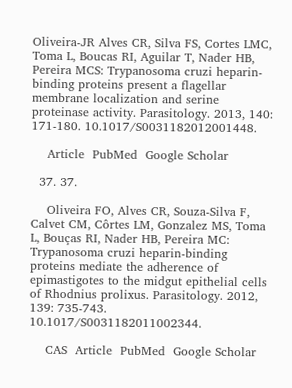Oliveira-JR Alves CR, Silva FS, Cortes LMC, Toma L, Boucas RI, Aguilar T, Nader HB, Pereira MCS: Trypanosoma cruzi heparin-binding proteins present a flagellar membrane localization and serine proteinase activity. Parasitology. 2013, 140: 171-180. 10.1017/S0031182012001448.

    Article  PubMed  Google Scholar

  37. 37.

    Oliveira FO, Alves CR, Souza-Silva F, Calvet CM, Côrtes LM, Gonzalez MS, Toma L, Bouças RI, Nader HB, Pereira MC: Trypanosoma cruzi heparin-binding proteins mediate the adherence of epimastigotes to the midgut epithelial cells of Rhodnius prolixus. Parasitology. 2012, 139: 735-743. 10.1017/S0031182011002344.

    CAS  Article  PubMed  Google Scholar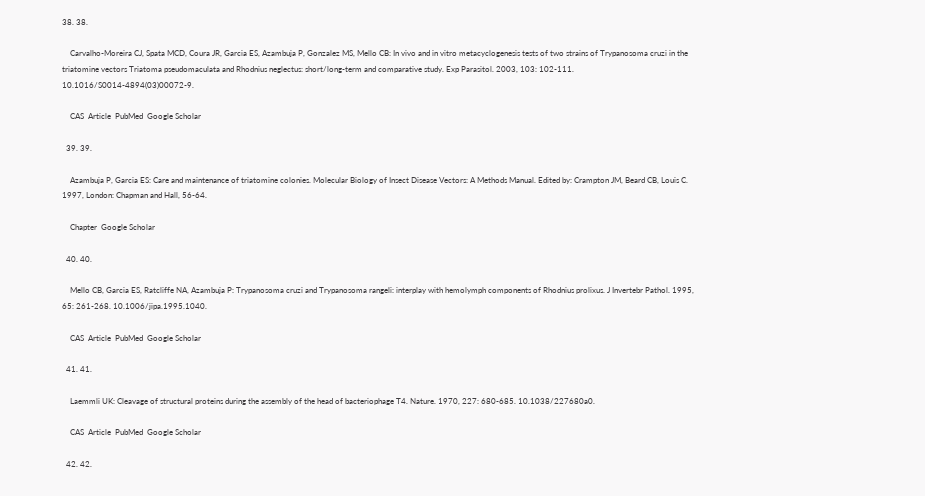38. 38.

    Carvalho-Moreira CJ, Spata MCD, Coura JR, Garcia ES, Azambuja P, Gonzalez MS, Mello CB: In vivo and in vitro metacyclogenesis tests of two strains of Trypanosoma cruzi in the triatomine vectors Triatoma pseudomaculata and Rhodnius neglectus: short/long-term and comparative study. Exp Parasitol. 2003, 103: 102-111. 10.1016/S0014-4894(03)00072-9.

    CAS  Article  PubMed  Google Scholar

  39. 39.

    Azambuja P, Garcia ES: Care and maintenance of triatomine colonies. Molecular Biology of Insect Disease Vectors: A Methods Manual. Edited by: Crampton JM, Beard CB, Louis C. 1997, London: Chapman and Hall, 56-64.

    Chapter  Google Scholar

  40. 40.

    Mello CB, Garcia ES, Ratcliffe NA, Azambuja P: Trypanosoma cruzi and Trypanosoma rangeli: interplay with hemolymph components of Rhodnius prolixus. J Invertebr Pathol. 1995, 65: 261-268. 10.1006/jipa.1995.1040.

    CAS  Article  PubMed  Google Scholar

  41. 41.

    Laemmli UK: Cleavage of structural proteins during the assembly of the head of bacteriophage T4. Nature. 1970, 227: 680-685. 10.1038/227680a0.

    CAS  Article  PubMed  Google Scholar

  42. 42.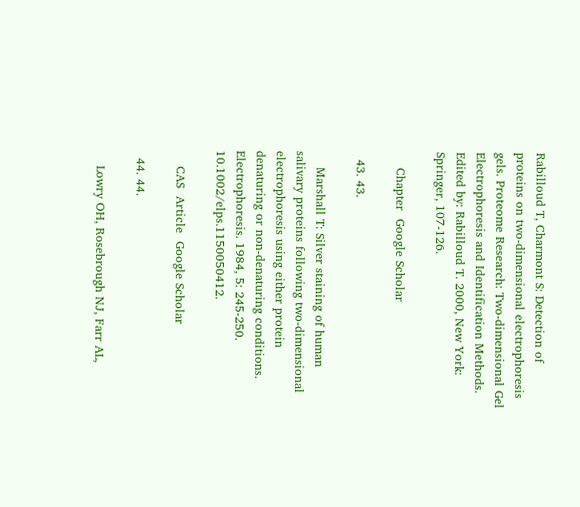Rabilloud T, Charmont S: Detection of proteins on two-dimensional electrophoresis gels. Proteome Research: Two-dimensional Gel Electrophoresis and Identification Methods. Edited by: Rabilloud T. 2000, New York: Springer, 107-126.

    Chapter  Google Scholar

  43. 43.

    Marshall T: Silver staining of human salivary proteins following two-dimensional electrophoresis using either protein denaturing or non-denaturing conditions. Electrophoresis. 1984, 5: 245-250. 10.1002/elps.1150050412.

    CAS  Article  Google Scholar

  44. 44.

    Lowry OH, Rosebrough NJ, Farr AL,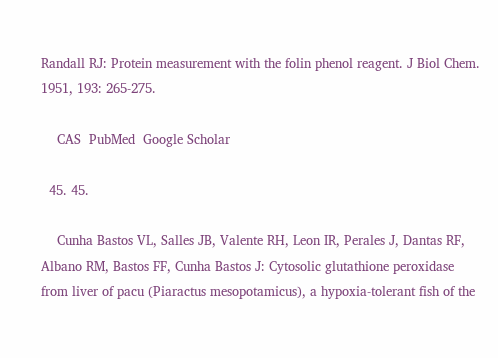Randall RJ: Protein measurement with the folin phenol reagent. J Biol Chem. 1951, 193: 265-275.

    CAS  PubMed  Google Scholar

  45. 45.

    Cunha Bastos VL, Salles JB, Valente RH, Leon IR, Perales J, Dantas RF, Albano RM, Bastos FF, Cunha Bastos J: Cytosolic glutathione peroxidase from liver of pacu (Piaractus mesopotamicus), a hypoxia-tolerant fish of the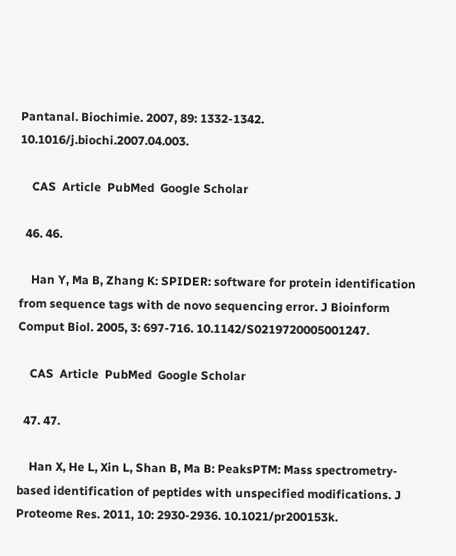Pantanal. Biochimie. 2007, 89: 1332-1342. 10.1016/j.biochi.2007.04.003.

    CAS  Article  PubMed  Google Scholar

  46. 46.

    Han Y, Ma B, Zhang K: SPIDER: software for protein identification from sequence tags with de novo sequencing error. J Bioinform Comput Biol. 2005, 3: 697-716. 10.1142/S0219720005001247.

    CAS  Article  PubMed  Google Scholar

  47. 47.

    Han X, He L, Xin L, Shan B, Ma B: PeaksPTM: Mass spectrometry-based identification of peptides with unspecified modifications. J Proteome Res. 2011, 10: 2930-2936. 10.1021/pr200153k.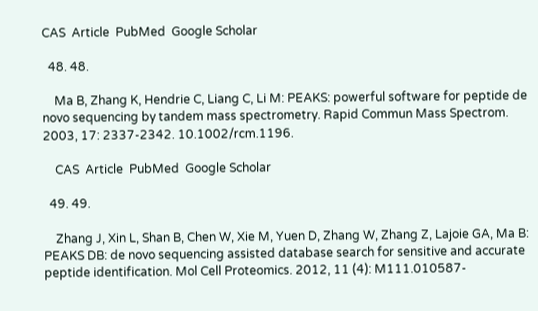CAS  Article  PubMed  Google Scholar

  48. 48.

    Ma B, Zhang K, Hendrie C, Liang C, Li M: PEAKS: powerful software for peptide de novo sequencing by tandem mass spectrometry. Rapid Commun Mass Spectrom. 2003, 17: 2337-2342. 10.1002/rcm.1196.

    CAS  Article  PubMed  Google Scholar

  49. 49.

    Zhang J, Xin L, Shan B, Chen W, Xie M, Yuen D, Zhang W, Zhang Z, Lajoie GA, Ma B: PEAKS DB: de novo sequencing assisted database search for sensitive and accurate peptide identification. Mol Cell Proteomics. 2012, 11 (4): M111.010587-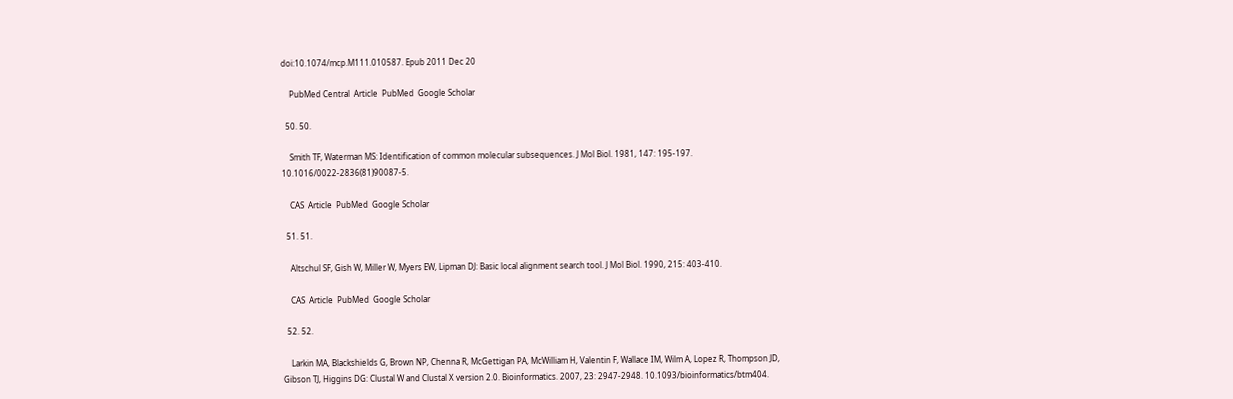doi:10.1074/mcp.M111.010587. Epub 2011 Dec 20

    PubMed Central  Article  PubMed  Google Scholar

  50. 50.

    Smith TF, Waterman MS: Identification of common molecular subsequences. J Mol Biol. 1981, 147: 195-197. 10.1016/0022-2836(81)90087-5.

    CAS  Article  PubMed  Google Scholar

  51. 51.

    Altschul SF, Gish W, Miller W, Myers EW, Lipman DJ: Basic local alignment search tool. J Mol Biol. 1990, 215: 403-410.

    CAS  Article  PubMed  Google Scholar

  52. 52.

    Larkin MA, Blackshields G, Brown NP, Chenna R, McGettigan PA, McWilliam H, Valentin F, Wallace IM, Wilm A, Lopez R, Thompson JD, Gibson TJ, Higgins DG: Clustal W and Clustal X version 2.0. Bioinformatics. 2007, 23: 2947-2948. 10.1093/bioinformatics/btm404.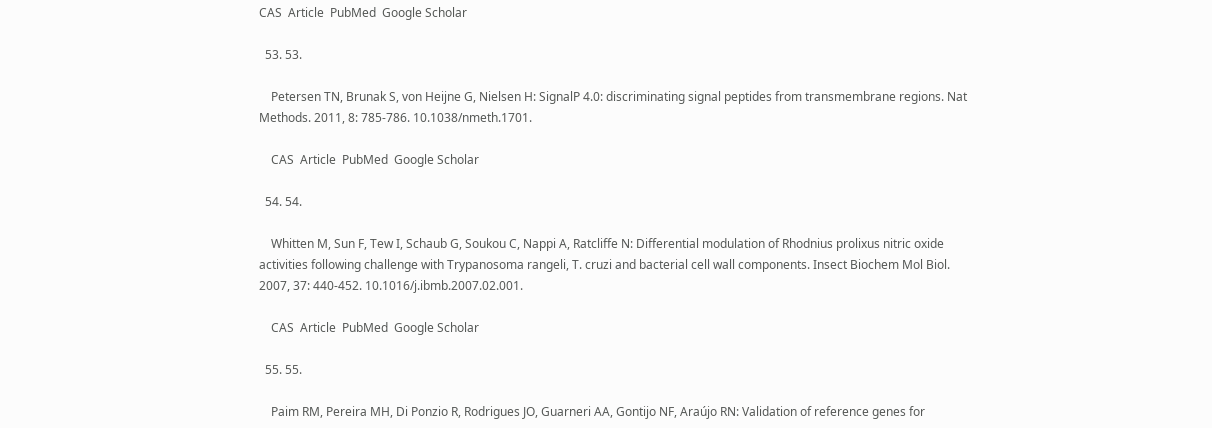CAS  Article  PubMed  Google Scholar

  53. 53.

    Petersen TN, Brunak S, von Heijne G, Nielsen H: SignalP 4.0: discriminating signal peptides from transmembrane regions. Nat Methods. 2011, 8: 785-786. 10.1038/nmeth.1701.

    CAS  Article  PubMed  Google Scholar

  54. 54.

    Whitten M, Sun F, Tew I, Schaub G, Soukou C, Nappi A, Ratcliffe N: Differential modulation of Rhodnius prolixus nitric oxide activities following challenge with Trypanosoma rangeli, T. cruzi and bacterial cell wall components. Insect Biochem Mol Biol. 2007, 37: 440-452. 10.1016/j.ibmb.2007.02.001.

    CAS  Article  PubMed  Google Scholar

  55. 55.

    Paim RM, Pereira MH, Di Ponzio R, Rodrigues JO, Guarneri AA, Gontijo NF, Araújo RN: Validation of reference genes for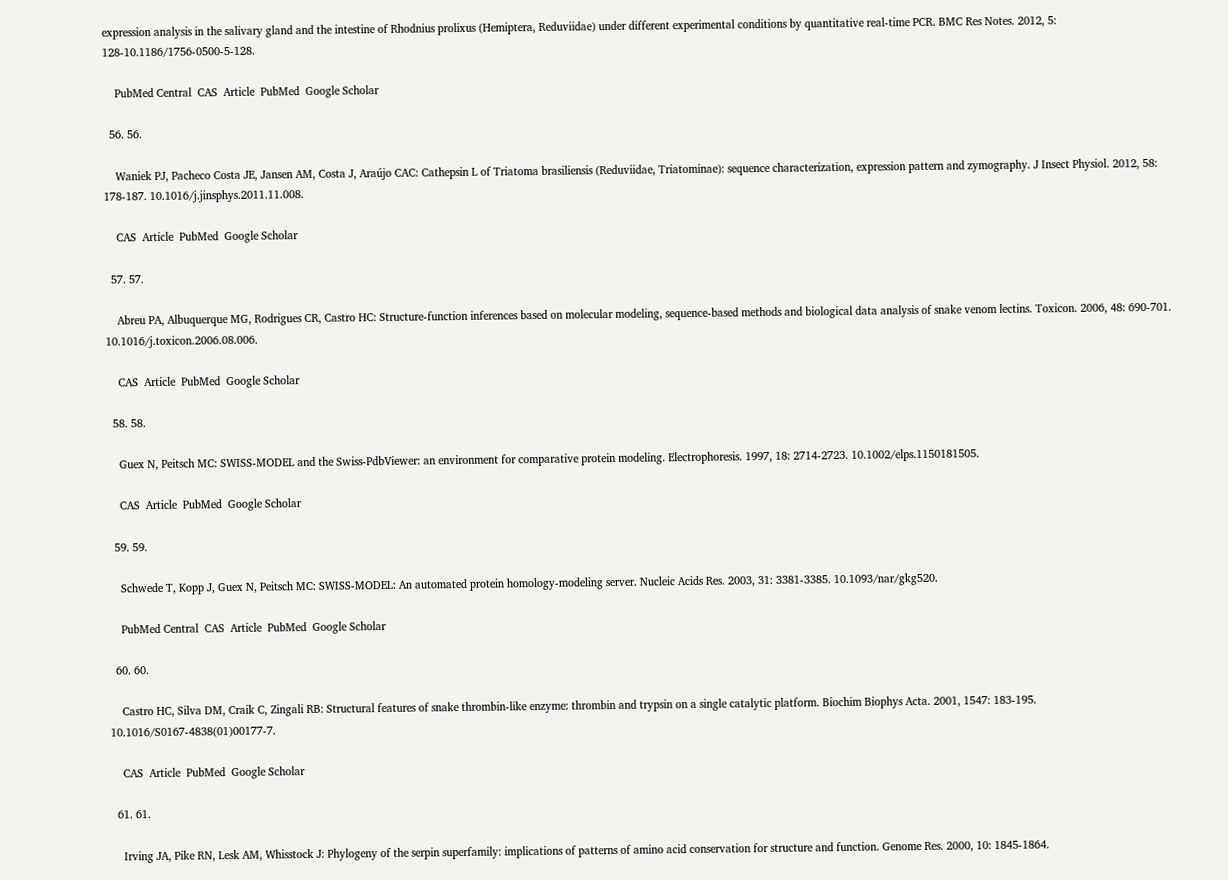expression analysis in the salivary gland and the intestine of Rhodnius prolixus (Hemiptera, Reduviidae) under different experimental conditions by quantitative real-time PCR. BMC Res Notes. 2012, 5: 128-10.1186/1756-0500-5-128.

    PubMed Central  CAS  Article  PubMed  Google Scholar

  56. 56.

    Waniek PJ, Pacheco Costa JE, Jansen AM, Costa J, Araújo CAC: Cathepsin L of Triatoma brasiliensis (Reduviidae, Triatominae): sequence characterization, expression pattern and zymography. J Insect Physiol. 2012, 58: 178-187. 10.1016/j.jinsphys.2011.11.008.

    CAS  Article  PubMed  Google Scholar

  57. 57.

    Abreu PA, Albuquerque MG, Rodrigues CR, Castro HC: Structure-function inferences based on molecular modeling, sequence-based methods and biological data analysis of snake venom lectins. Toxicon. 2006, 48: 690-701. 10.1016/j.toxicon.2006.08.006.

    CAS  Article  PubMed  Google Scholar

  58. 58.

    Guex N, Peitsch MC: SWISS-MODEL and the Swiss-PdbViewer: an environment for comparative protein modeling. Electrophoresis. 1997, 18: 2714-2723. 10.1002/elps.1150181505.

    CAS  Article  PubMed  Google Scholar

  59. 59.

    Schwede T, Kopp J, Guex N, Peitsch MC: SWISS-MODEL: An automated protein homology-modeling server. Nucleic Acids Res. 2003, 31: 3381-3385. 10.1093/nar/gkg520.

    PubMed Central  CAS  Article  PubMed  Google Scholar

  60. 60.

    Castro HC, Silva DM, Craik C, Zingali RB: Structural features of snake thrombin-like enzyme: thrombin and trypsin on a single catalytic platform. Biochim Biophys Acta. 2001, 1547: 183-195. 10.1016/S0167-4838(01)00177-7.

    CAS  Article  PubMed  Google Scholar

  61. 61.

    Irving JA, Pike RN, Lesk AM, Whisstock J: Phylogeny of the serpin superfamily: implications of patterns of amino acid conservation for structure and function. Genome Res. 2000, 10: 1845-1864.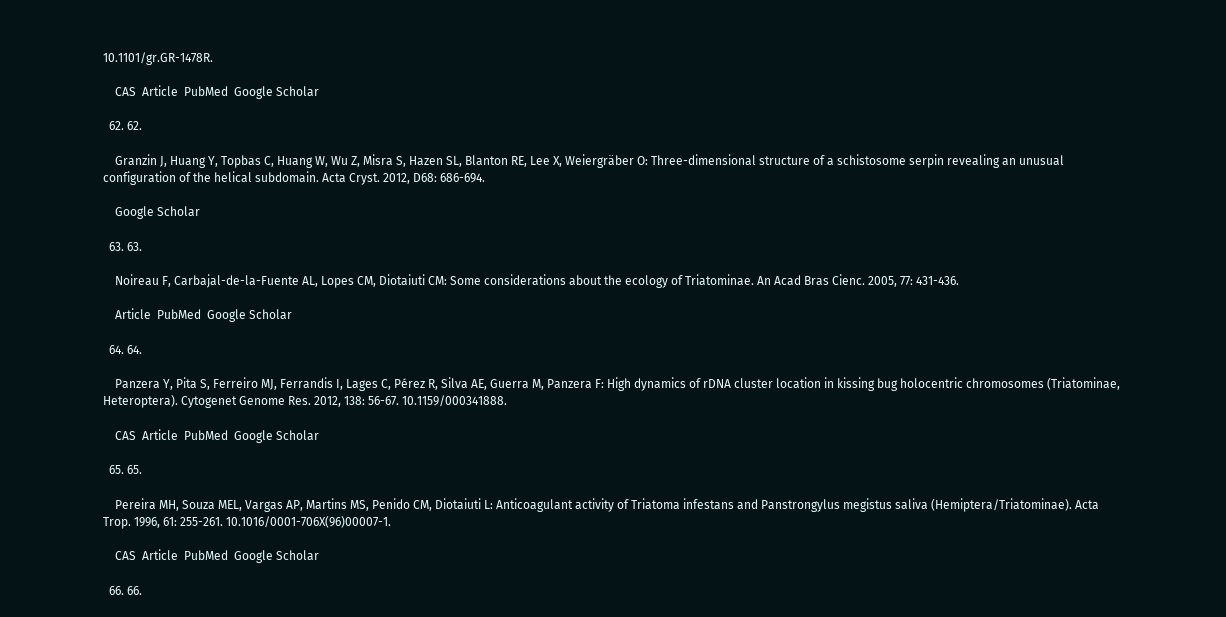10.1101/gr.GR-1478R.

    CAS  Article  PubMed  Google Scholar

  62. 62.

    Granzin J, Huang Y, Topbas C, Huang W, Wu Z, Misra S, Hazen SL, Blanton RE, Lee X, Weiergräber O: Three-dimensional structure of a schistosome serpin revealing an unusual configuration of the helical subdomain. Acta Cryst. 2012, D68: 686-694.

    Google Scholar

  63. 63.

    Noireau F, Carbajal-de-la-Fuente AL, Lopes CM, Diotaiuti CM: Some considerations about the ecology of Triatominae. An Acad Bras Cienc. 2005, 77: 431-436.

    Article  PubMed  Google Scholar

  64. 64.

    Panzera Y, Pita S, Ferreiro MJ, Ferrandis I, Lages C, Pérez R, Silva AE, Guerra M, Panzera F: High dynamics of rDNA cluster location in kissing bug holocentric chromosomes (Triatominae, Heteroptera). Cytogenet Genome Res. 2012, 138: 56-67. 10.1159/000341888.

    CAS  Article  PubMed  Google Scholar

  65. 65.

    Pereira MH, Souza MEL, Vargas AP, Martins MS, Penido CM, Diotaiuti L: Anticoagulant activity of Triatoma infestans and Panstrongylus megistus saliva (Hemiptera/Triatominae). Acta Trop. 1996, 61: 255-261. 10.1016/0001-706X(96)00007-1.

    CAS  Article  PubMed  Google Scholar

  66. 66.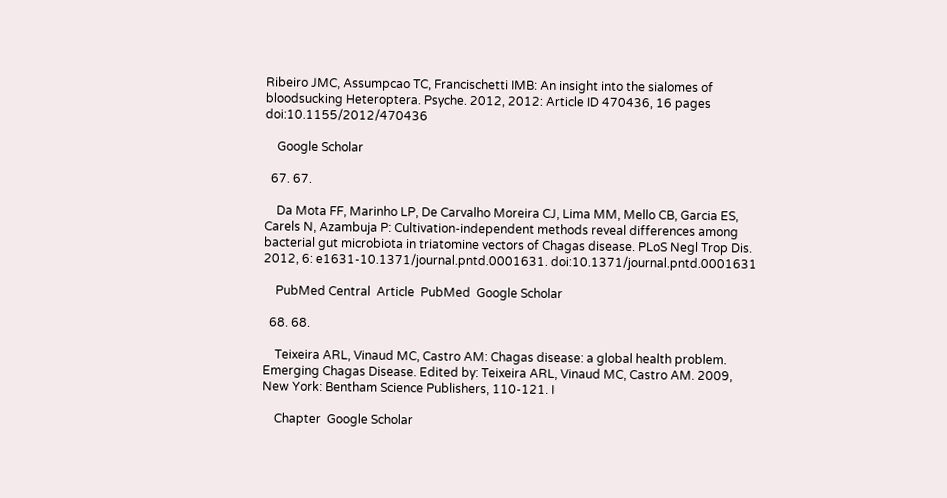Ribeiro JMC, Assumpcao TC, Francischetti IMB: An insight into the sialomes of bloodsucking Heteroptera. Psyche. 2012, 2012: Article ID 470436, 16 pages doi:10.1155/2012/470436

    Google Scholar

  67. 67.

    Da Mota FF, Marinho LP, De Carvalho Moreira CJ, Lima MM, Mello CB, Garcia ES, Carels N, Azambuja P: Cultivation-independent methods reveal differences among bacterial gut microbiota in triatomine vectors of Chagas disease. PLoS Negl Trop Dis. 2012, 6: e1631-10.1371/journal.pntd.0001631. doi:10.1371/journal.pntd.0001631

    PubMed Central  Article  PubMed  Google Scholar

  68. 68.

    Teixeira ARL, Vinaud MC, Castro AM: Chagas disease: a global health problem. Emerging Chagas Disease. Edited by: Teixeira ARL, Vinaud MC, Castro AM. 2009, New York: Bentham Science Publishers, 110-121. I

    Chapter  Google Scholar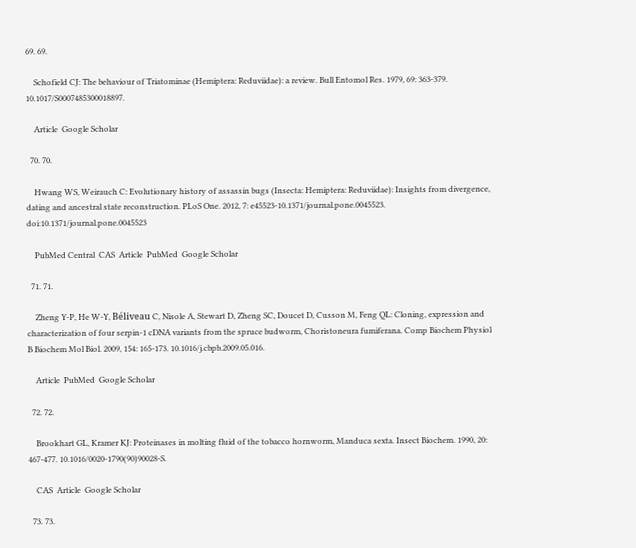69. 69.

    Schofield CJ: The behaviour of Triatominae (Hemiptera: Reduviidae): a review. Bull Entomol Res. 1979, 69: 363-379. 10.1017/S0007485300018897.

    Article  Google Scholar

  70. 70.

    Hwang WS, Weirauch C: Evolutionary history of assassin bugs (Insecta: Hemiptera: Reduviidae): Insights from divergence, dating and ancestral state reconstruction. PLoS One. 2012, 7: e45523-10.1371/journal.pone.0045523. doi:10.1371/journal.pone.0045523

    PubMed Central  CAS  Article  PubMed  Google Scholar

  71. 71.

    Zheng Y-P, He W-Y, Béliveau C, Nisole A, Stewart D, Zheng SC, Doucet D, Cusson M, Feng QL: Cloning, expression and characterization of four serpin-1 cDNA variants from the spruce budworm, Choristoneura fumiferana. Comp Biochem Physiol B Biochem Mol Biol. 2009, 154: 165-173. 10.1016/j.cbpb.2009.05.016.

    Article  PubMed  Google Scholar

  72. 72.

    Brookhart GL, Kramer KJ: Proteinases in molting fluid of the tobacco hornworm, Manduca sexta. Insect Biochem. 1990, 20: 467-477. 10.1016/0020-1790(90)90028-S.

    CAS  Article  Google Scholar

  73. 73.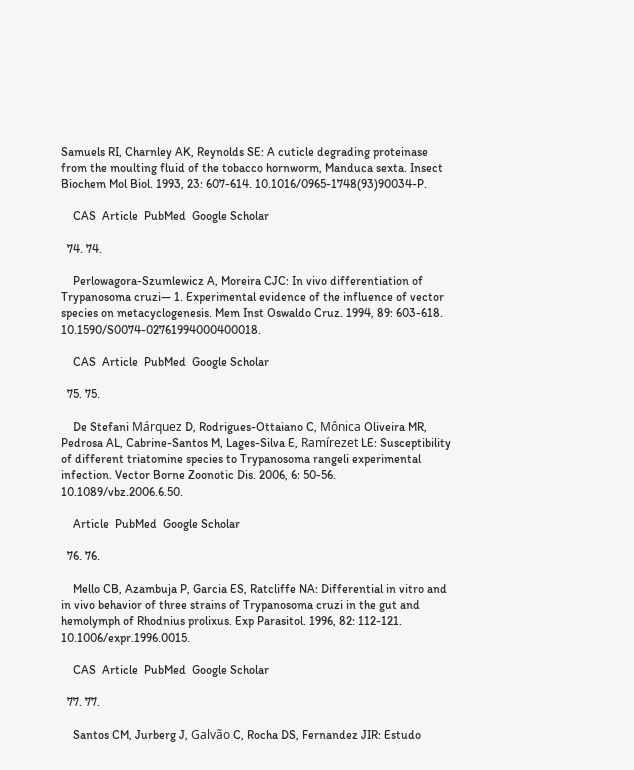Samuels RI, Charnley AK, Reynolds SE: A cuticle degrading proteinase from the moulting fluid of the tobacco hornworm, Manduca sexta. Insect Biochem Mol Biol. 1993, 23: 607-614. 10.1016/0965-1748(93)90034-P.

    CAS  Article  PubMed  Google Scholar

  74. 74.

    Perlowagora-Szumlewicz A, Moreira CJC: In vivo differentiation of Trypanosoma cruzi— 1. Experimental evidence of the influence of vector species on metacyclogenesis. Mem Inst Oswaldo Cruz. 1994, 89: 603-618. 10.1590/S0074-02761994000400018.

    CAS  Article  PubMed  Google Scholar

  75. 75.

    De Stefani Márquez D, Rodrigues-Ottaiano C, Mônica Oliveira MR, Pedrosa AL, Cabrine-Santos M, Lages-Silva E, Ramírezet LE: Susceptibility of different triatomine species to Trypanosoma rangeli experimental infection. Vector Borne Zoonotic Dis. 2006, 6: 50-56. 10.1089/vbz.2006.6.50.

    Article  PubMed  Google Scholar

  76. 76.

    Mello CB, Azambuja P, Garcia ES, Ratcliffe NA: Differential in vitro and in vivo behavior of three strains of Trypanosoma cruzi in the gut and hemolymph of Rhodnius prolixus. Exp Parasitol. 1996, 82: 112-121. 10.1006/expr.1996.0015.

    CAS  Article  PubMed  Google Scholar

  77. 77.

    Santos CM, Jurberg J, Galvão C, Rocha DS, Fernandez JIR: Estudo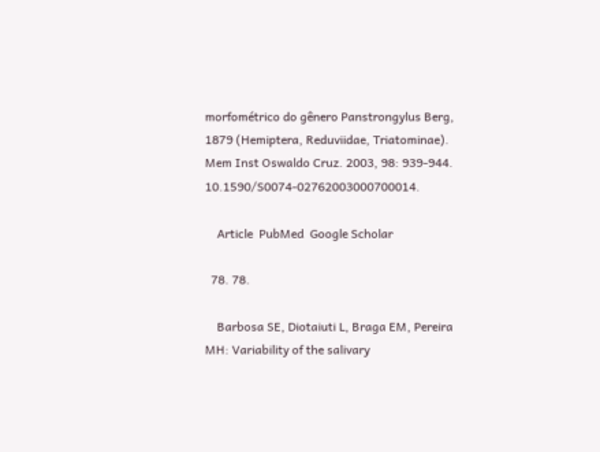morfométrico do gênero Panstrongylus Berg, 1879 (Hemiptera, Reduviidae, Triatominae). Mem Inst Oswaldo Cruz. 2003, 98: 939-944. 10.1590/S0074-02762003000700014.

    Article  PubMed  Google Scholar

  78. 78.

    Barbosa SE, Diotaiuti L, Braga EM, Pereira MH: Variability of the salivary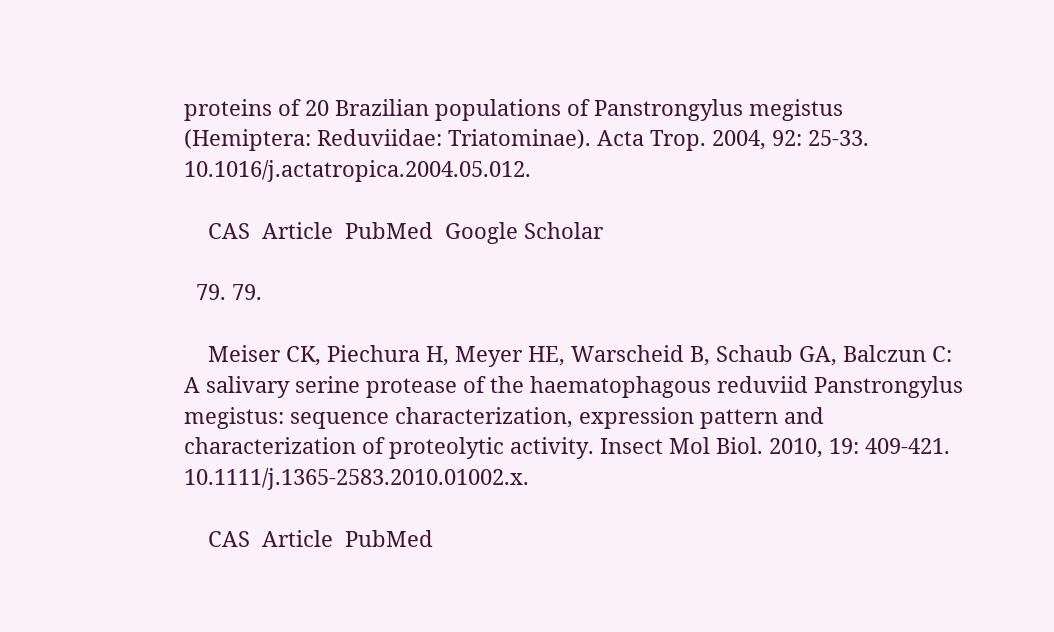proteins of 20 Brazilian populations of Panstrongylus megistus (Hemiptera: Reduviidae: Triatominae). Acta Trop. 2004, 92: 25-33. 10.1016/j.actatropica.2004.05.012.

    CAS  Article  PubMed  Google Scholar

  79. 79.

    Meiser CK, Piechura H, Meyer HE, Warscheid B, Schaub GA, Balczun C: A salivary serine protease of the haematophagous reduviid Panstrongylus megistus: sequence characterization, expression pattern and characterization of proteolytic activity. Insect Mol Biol. 2010, 19: 409-421. 10.1111/j.1365-2583.2010.01002.x.

    CAS  Article  PubMed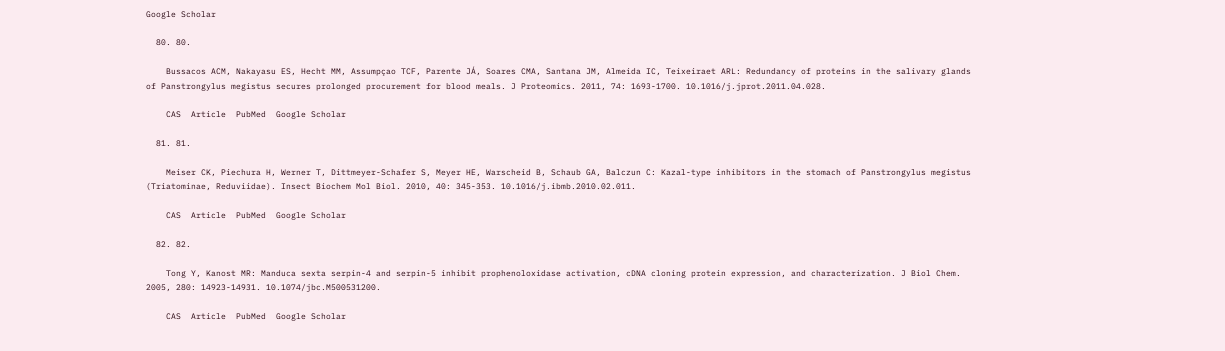Google Scholar

  80. 80.

    Bussacos ACM, Nakayasu ES, Hecht MM, Assumpçao TCF, Parente JÁ, Soares CMA, Santana JM, Almeida IC, Teixeiraet ARL: Redundancy of proteins in the salivary glands of Panstrongylus megistus secures prolonged procurement for blood meals. J Proteomics. 2011, 74: 1693-1700. 10.1016/j.jprot.2011.04.028.

    CAS  Article  PubMed  Google Scholar

  81. 81.

    Meiser CK, Piechura H, Werner T, Dittmeyer-Schafer S, Meyer HE, Warscheid B, Schaub GA, Balczun C: Kazal-type inhibitors in the stomach of Panstrongylus megistus (Triatominae, Reduviidae). Insect Biochem Mol Biol. 2010, 40: 345-353. 10.1016/j.ibmb.2010.02.011.

    CAS  Article  PubMed  Google Scholar

  82. 82.

    Tong Y, Kanost MR: Manduca sexta serpin-4 and serpin-5 inhibit prophenoloxidase activation, cDNA cloning protein expression, and characterization. J Biol Chem. 2005, 280: 14923-14931. 10.1074/jbc.M500531200.

    CAS  Article  PubMed  Google Scholar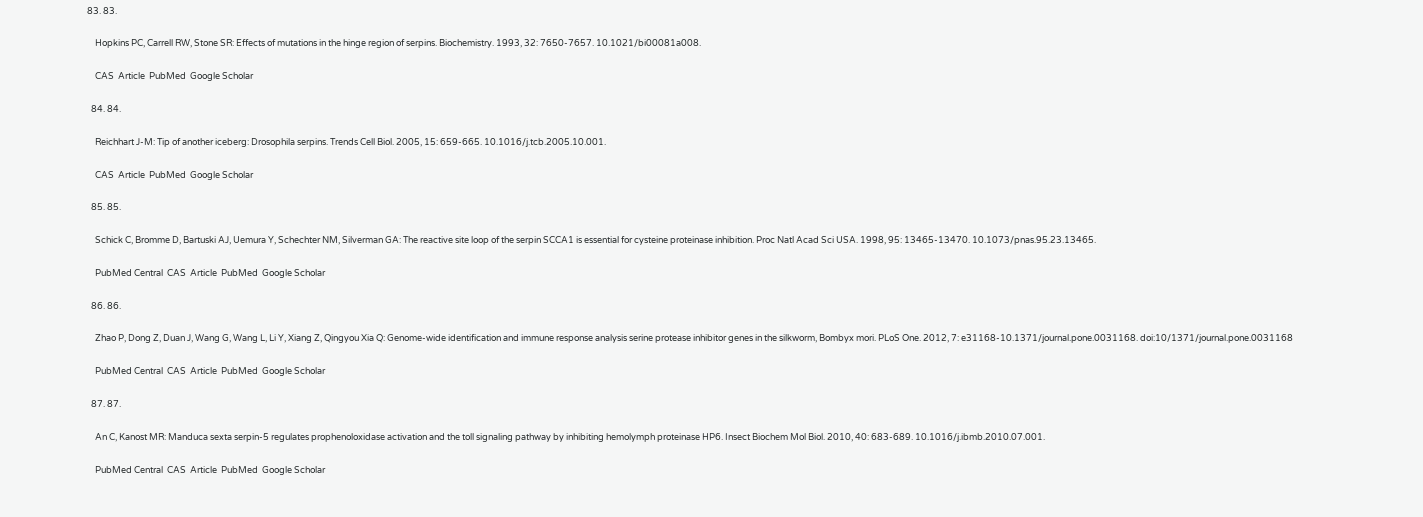83. 83.

    Hopkins PC, Carrell RW, Stone SR: Effects of mutations in the hinge region of serpins. Biochemistry. 1993, 32: 7650-7657. 10.1021/bi00081a008.

    CAS  Article  PubMed  Google Scholar

  84. 84.

    Reichhart J-M: Tip of another iceberg: Drosophila serpins. Trends Cell Biol. 2005, 15: 659-665. 10.1016/j.tcb.2005.10.001.

    CAS  Article  PubMed  Google Scholar

  85. 85.

    Schick C, Bromme D, Bartuski AJ, Uemura Y, Schechter NM, Silverman GA: The reactive site loop of the serpin SCCA1 is essential for cysteine proteinase inhibition. Proc Natl Acad Sci USA. 1998, 95: 13465-13470. 10.1073/pnas.95.23.13465.

    PubMed Central  CAS  Article  PubMed  Google Scholar

  86. 86.

    Zhao P, Dong Z, Duan J, Wang G, Wang L, Li Y, Xiang Z, Qingyou Xia Q: Genome-wide identification and immune response analysis serine protease inhibitor genes in the silkworm, Bombyx mori. PLoS One. 2012, 7: e31168-10.1371/journal.pone.0031168. doi:10/1371/journal.pone.0031168

    PubMed Central  CAS  Article  PubMed  Google Scholar

  87. 87.

    An C, Kanost MR: Manduca sexta serpin-5 regulates prophenoloxidase activation and the toll signaling pathway by inhibiting hemolymph proteinase HP6. Insect Biochem Mol Biol. 2010, 40: 683-689. 10.1016/j.ibmb.2010.07.001.

    PubMed Central  CAS  Article  PubMed  Google Scholar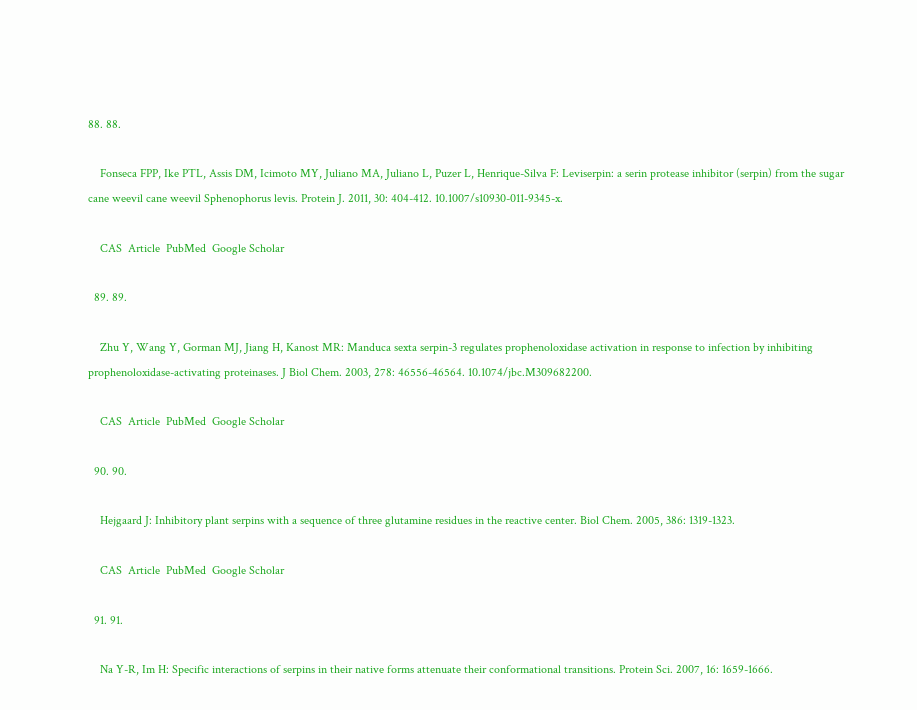88. 88.

    Fonseca FPP, Ike PTL, Assis DM, Icimoto MY, Juliano MA, Juliano L, Puzer L, Henrique-Silva F: Leviserpin: a serin protease inhibitor (serpin) from the sugar cane weevil cane weevil Sphenophorus levis. Protein J. 2011, 30: 404-412. 10.1007/s10930-011-9345-x.

    CAS  Article  PubMed  Google Scholar

  89. 89.

    Zhu Y, Wang Y, Gorman MJ, Jiang H, Kanost MR: Manduca sexta serpin-3 regulates prophenoloxidase activation in response to infection by inhibiting prophenoloxidase-activating proteinases. J Biol Chem. 2003, 278: 46556-46564. 10.1074/jbc.M309682200.

    CAS  Article  PubMed  Google Scholar

  90. 90.

    Hejgaard J: Inhibitory plant serpins with a sequence of three glutamine residues in the reactive center. Biol Chem. 2005, 386: 1319-1323.

    CAS  Article  PubMed  Google Scholar

  91. 91.

    Na Y-R, Im H: Specific interactions of serpins in their native forms attenuate their conformational transitions. Protein Sci. 2007, 16: 1659-1666.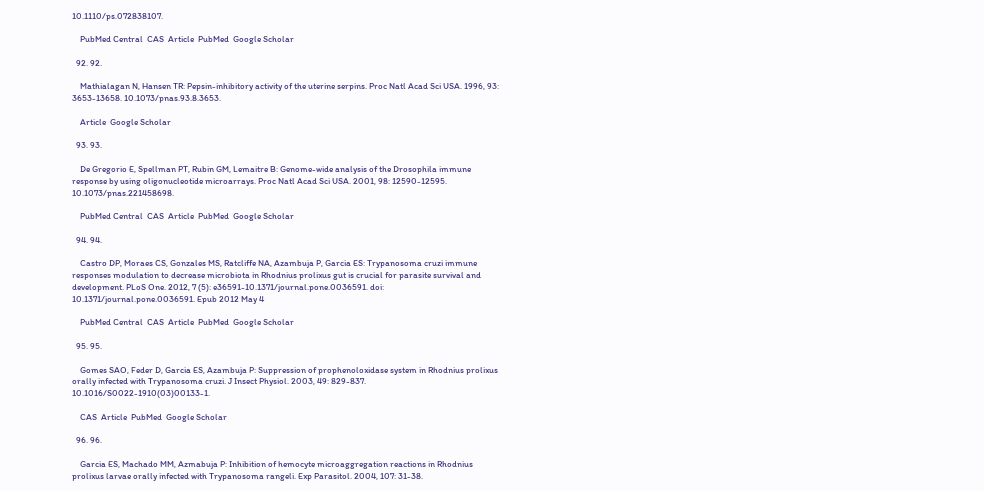10.1110/ps.072838107.

    PubMed Central  CAS  Article  PubMed  Google Scholar

  92. 92.

    Mathialagan N, Hansen TR: Pepsin-inhibitory activity of the uterine serpins. Proc Natl Acad Sci USA. 1996, 93: 3653-13658. 10.1073/pnas.93.8.3653.

    Article  Google Scholar

  93. 93.

    De Gregorio E, Spellman PT, Rubin GM, Lemaitre B: Genome-wide analysis of the Drosophila immune response by using oligonucleotide microarrays. Proc Natl Acad Sci USA. 2001, 98: 12590-12595. 10.1073/pnas.221458698.

    PubMed Central  CAS  Article  PubMed  Google Scholar

  94. 94.

    Castro DP, Moraes CS, Gonzales MS, Ratcliffe NA, Azambuja P, Garcia ES: Trypanosoma cruzi immune responses modulation to decrease microbiota in Rhodnius prolixus gut is crucial for parasite survival and development. PLoS One. 2012, 7 (5): e36591-10.1371/journal.pone.0036591. doi: 10.1371/journal.pone.0036591. Epub 2012 May 4

    PubMed Central  CAS  Article  PubMed  Google Scholar

  95. 95.

    Gomes SAO, Feder D, Garcia ES, Azambuja P: Suppression of prophenoloxidase system in Rhodnius prolixus orally infected with Trypanosoma cruzi. J Insect Physiol. 2003, 49: 829-837. 10.1016/S0022-1910(03)00133-1.

    CAS  Article  PubMed  Google Scholar

  96. 96.

    Garcia ES, Machado MM, Azmabuja P: Inhibition of hemocyte microaggregation reactions in Rhodnius prolixus larvae orally infected with Trypanosoma rangeli. Exp Parasitol. 2004, 107: 31-38.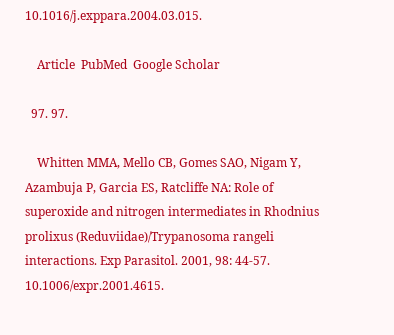10.1016/j.exppara.2004.03.015.

    Article  PubMed  Google Scholar

  97. 97.

    Whitten MMA, Mello CB, Gomes SAO, Nigam Y, Azambuja P, Garcia ES, Ratcliffe NA: Role of superoxide and nitrogen intermediates in Rhodnius prolixus (Reduviidae)/Trypanosoma rangeli interactions. Exp Parasitol. 2001, 98: 44-57. 10.1006/expr.2001.4615.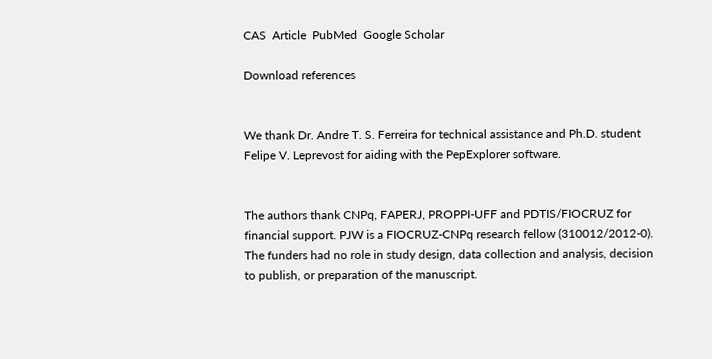CAS  Article  PubMed  Google Scholar

Download references


We thank Dr. Andre T. S. Ferreira for technical assistance and Ph.D. student Felipe V. Leprevost for aiding with the PepExplorer software.


The authors thank CNPq, FAPERJ, PROPPI-UFF and PDTIS/FIOCRUZ for financial support. PJW is a FIOCRUZ-CNPq research fellow (310012/2012-0). The funders had no role in study design, data collection and analysis, decision to publish, or preparation of the manuscript.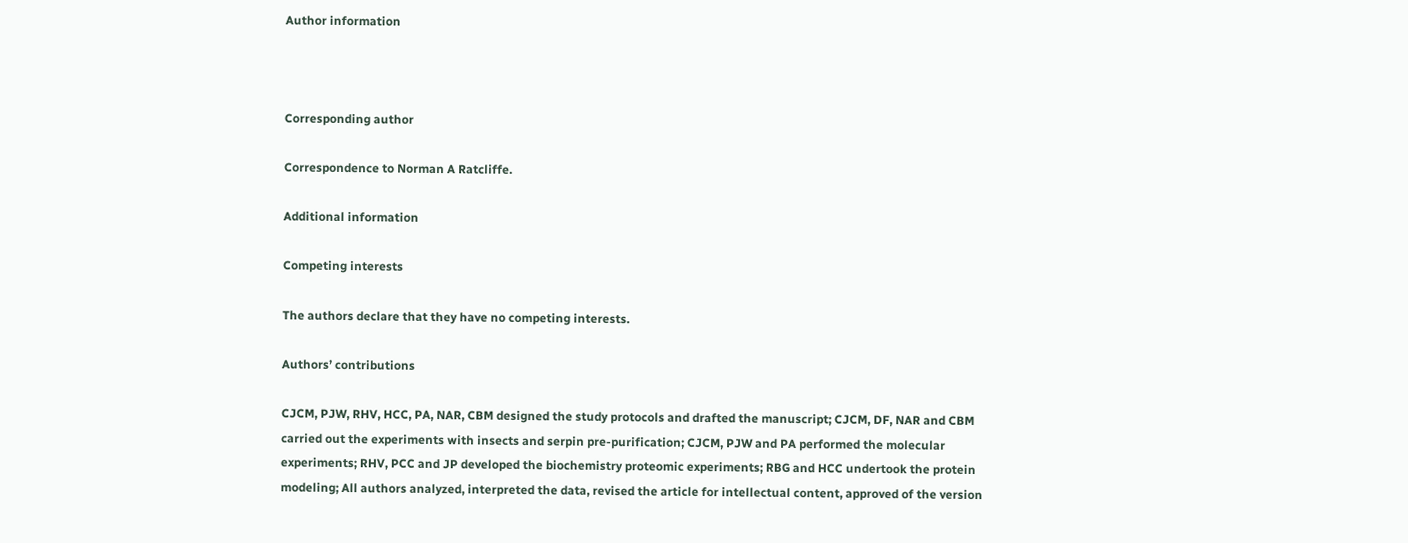Author information



Corresponding author

Correspondence to Norman A Ratcliffe.

Additional information

Competing interests

The authors declare that they have no competing interests.

Authors’ contributions

CJCM, PJW, RHV, HCC, PA, NAR, CBM designed the study protocols and drafted the manuscript; CJCM, DF, NAR and CBM carried out the experiments with insects and serpin pre-purification; CJCM, PJW and PA performed the molecular experiments; RHV, PCC and JP developed the biochemistry proteomic experiments; RBG and HCC undertook the protein modeling; All authors analyzed, interpreted the data, revised the article for intellectual content, approved of the version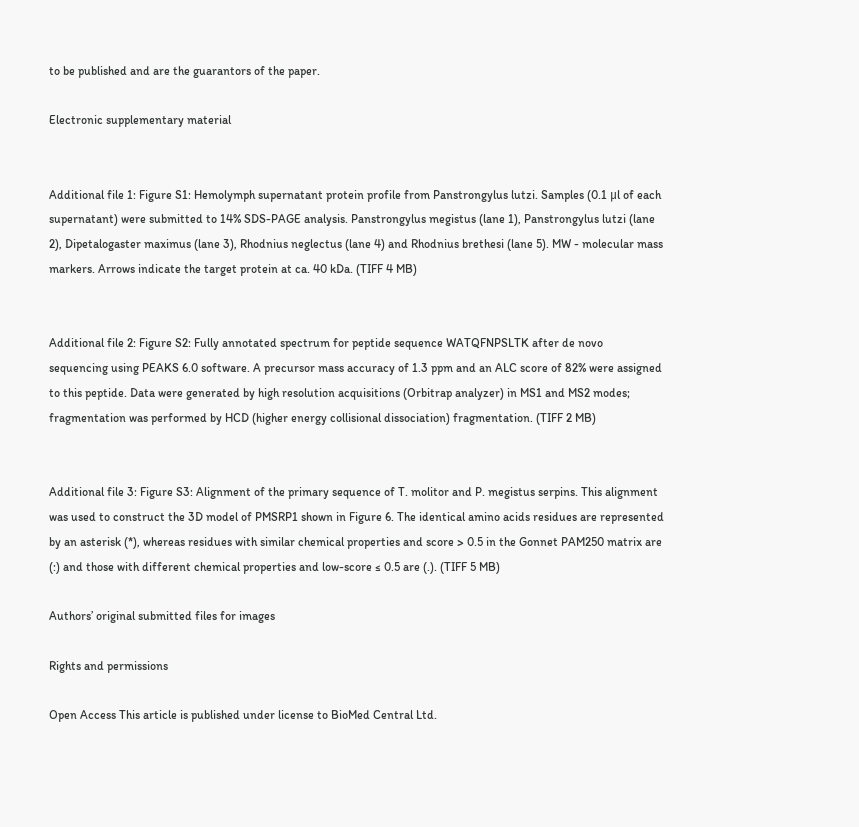to be published and are the guarantors of the paper.

Electronic supplementary material


Additional file 1: Figure S1: Hemolymph supernatant protein profile from Panstrongylus lutzi. Samples (0.1 μl of each supernatant) were submitted to 14% SDS-PAGE analysis. Panstrongylus megistus (lane 1), Panstrongylus lutzi (lane 2), Dipetalogaster maximus (lane 3), Rhodnius neglectus (lane 4) and Rhodnius brethesi (lane 5). MW - molecular mass markers. Arrows indicate the target protein at ca. 40 kDa. (TIFF 4 MB)


Additional file 2: Figure S2: Fully annotated spectrum for peptide sequence WATQFNPSLTK after de novo sequencing using PEAKS 6.0 software. A precursor mass accuracy of 1.3 ppm and an ALC score of 82% were assigned to this peptide. Data were generated by high resolution acquisitions (Orbitrap analyzer) in MS1 and MS2 modes; fragmentation was performed by HCD (higher energy collisional dissociation) fragmentation. (TIFF 2 MB)


Additional file 3: Figure S3: Alignment of the primary sequence of T. molitor and P. megistus serpins. This alignment was used to construct the 3D model of PMSRP1 shown in Figure 6. The identical amino acids residues are represented by an asterisk (*), whereas residues with similar chemical properties and score > 0.5 in the Gonnet PAM250 matrix are (:) and those with different chemical properties and low-score ≤ 0.5 are (.). (TIFF 5 MB)

Authors’ original submitted files for images

Rights and permissions

Open Access This article is published under license to BioMed Central Ltd.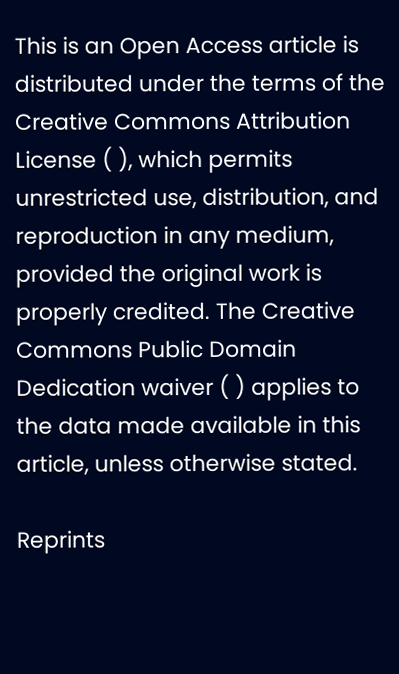This is an Open Access article is distributed under the terms of the Creative Commons Attribution License ( ), which permits unrestricted use, distribution, and reproduction in any medium, provided the original work is properly credited. The Creative Commons Public Domain Dedication waiver ( ) applies to the data made available in this article, unless otherwise stated.

Reprints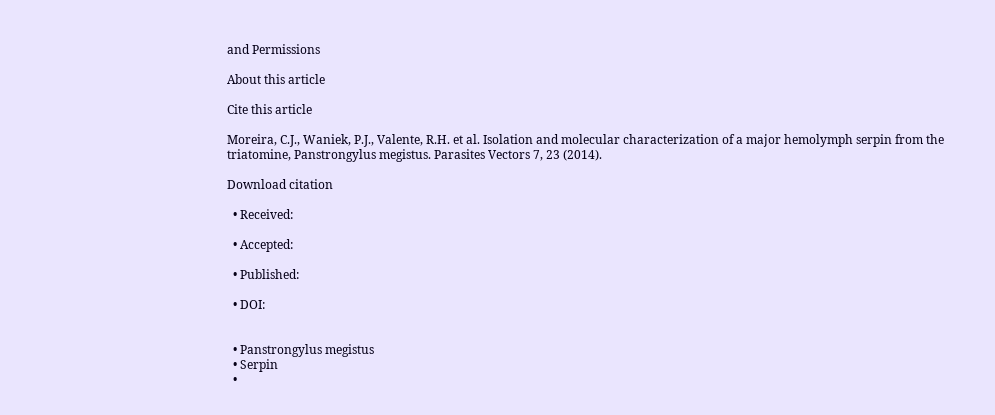and Permissions

About this article

Cite this article

Moreira, C.J., Waniek, P.J., Valente, R.H. et al. Isolation and molecular characterization of a major hemolymph serpin from the triatomine, Panstrongylus megistus. Parasites Vectors 7, 23 (2014).

Download citation

  • Received:

  • Accepted:

  • Published:

  • DOI:


  • Panstrongylus megistus
  • Serpin
  •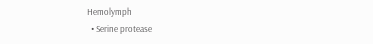Hemolymph
  • Serine protease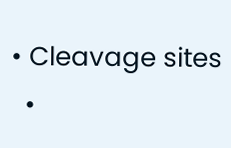• Cleavage sites
  •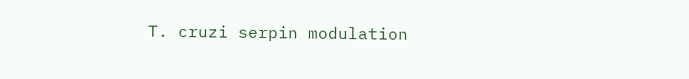T. cruzi serpin modulation